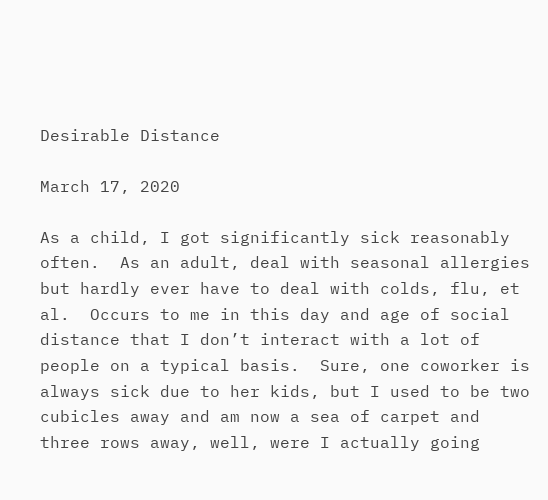Desirable Distance

March 17, 2020

As a child, I got significantly sick reasonably often.  As an adult, deal with seasonal allergies but hardly ever have to deal with colds, flu, et al.  Occurs to me in this day and age of social distance that I don’t interact with a lot of people on a typical basis.  Sure, one coworker is always sick due to her kids, but I used to be two cubicles away and am now a sea of carpet and three rows away, well, were I actually going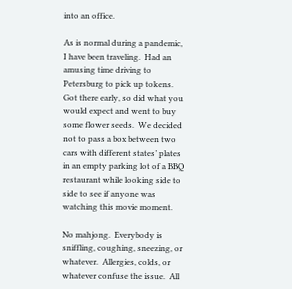into an office.

As is normal during a pandemic, I have been traveling.  Had an amusing time driving to Petersburg to pick up tokens.  Got there early, so did what you would expect and went to buy some flower seeds.  We decided not to pass a box between two cars with different states’ plates in an empty parking lot of a BBQ restaurant while looking side to side to see if anyone was watching this movie moment.

No mahjong.  Everybody is sniffling, coughing, sneezing, or whatever.  Allergies, colds, or whatever confuse the issue.  All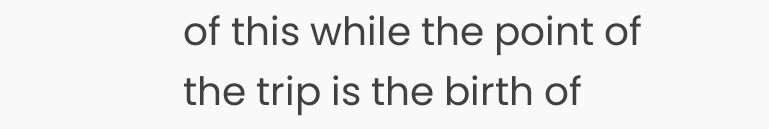of this while the point of the trip is the birth of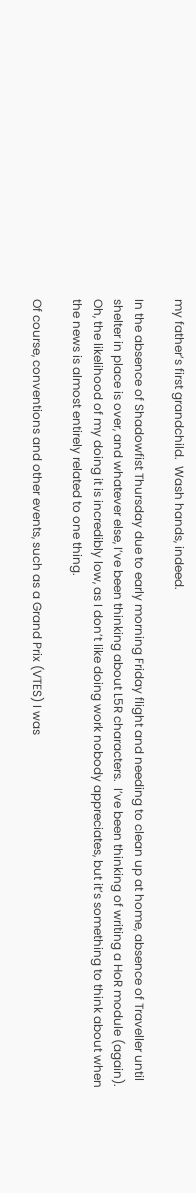my father’s first grandchild.  Wash hands, indeed.

In the absence of Shadowfist Thursday due to early morning Friday flight and needing to clean up at home, absence of Traveller until shelter in place is over, and whatever else, I’ve been thinking about L5R characters.  I’ve been thinking of writing a HoR module (again).  Oh, the likelihood of my doing it is incredibly low, as I don’t like doing work nobody appreciates, but it’s something to think about when the news is almost entirely related to one thing.

Of course, conventions and other events, such as a Grand Prix (VTES) I was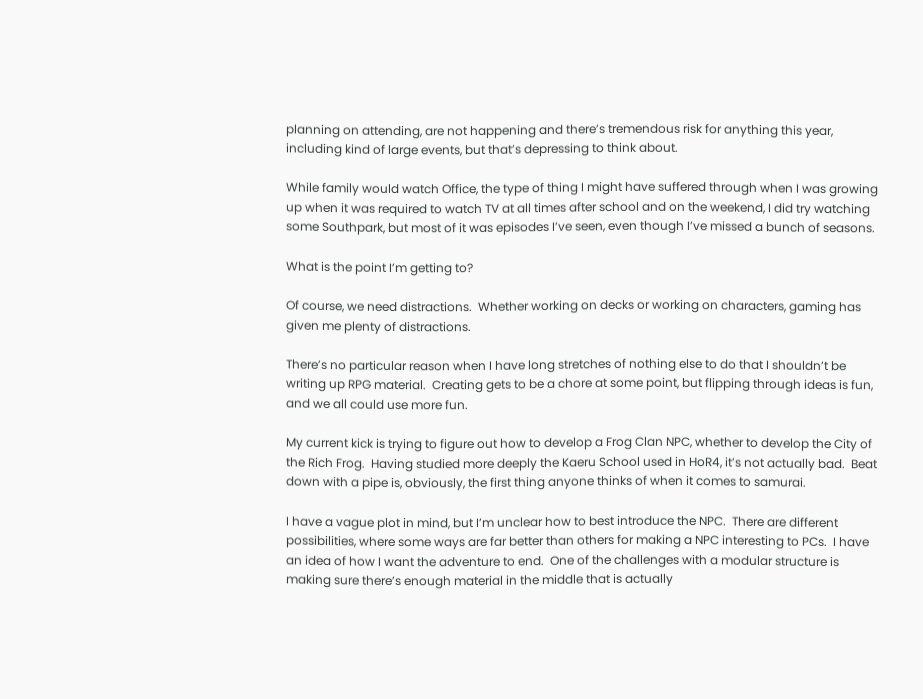planning on attending, are not happening and there’s tremendous risk for anything this year, including kind of large events, but that’s depressing to think about.

While family would watch Office, the type of thing I might have suffered through when I was growing up when it was required to watch TV at all times after school and on the weekend, I did try watching some Southpark, but most of it was episodes I’ve seen, even though I’ve missed a bunch of seasons.

What is the point I’m getting to?

Of course, we need distractions.  Whether working on decks or working on characters, gaming has given me plenty of distractions.

There’s no particular reason when I have long stretches of nothing else to do that I shouldn’t be writing up RPG material.  Creating gets to be a chore at some point, but flipping through ideas is fun, and we all could use more fun.

My current kick is trying to figure out how to develop a Frog Clan NPC, whether to develop the City of the Rich Frog.  Having studied more deeply the Kaeru School used in HoR4, it’s not actually bad.  Beat down with a pipe is, obviously, the first thing anyone thinks of when it comes to samurai.

I have a vague plot in mind, but I’m unclear how to best introduce the NPC.  There are different possibilities, where some ways are far better than others for making a NPC interesting to PCs.  I have an idea of how I want the adventure to end.  One of the challenges with a modular structure is making sure there’s enough material in the middle that is actually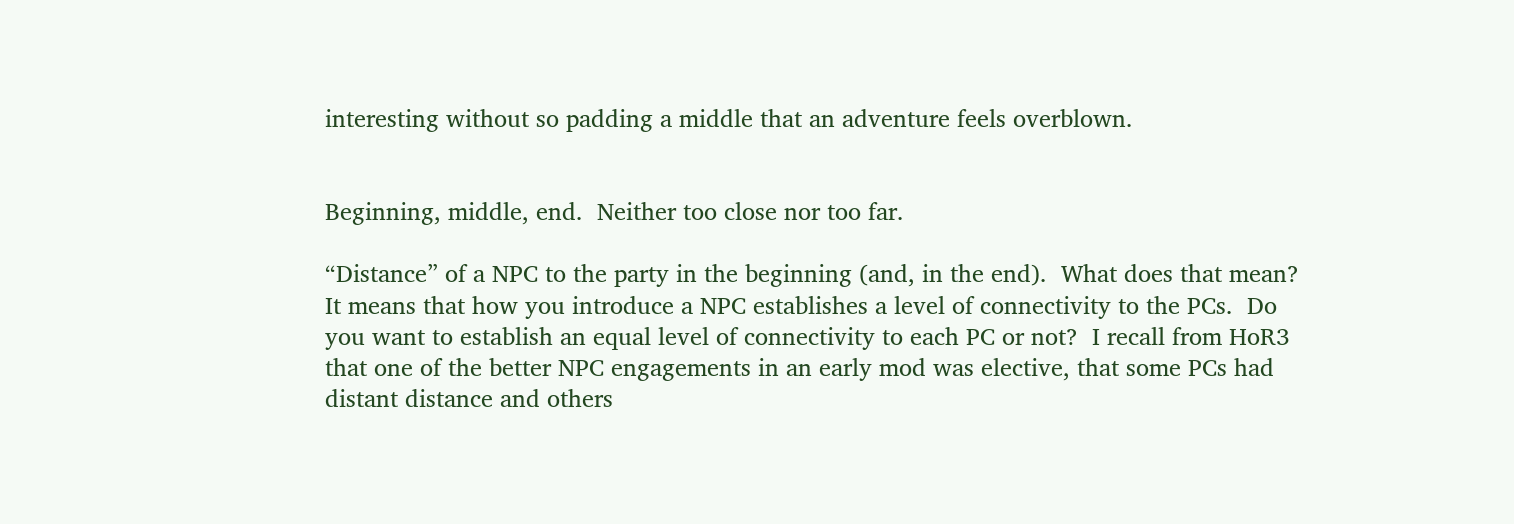interesting without so padding a middle that an adventure feels overblown.


Beginning, middle, end.  Neither too close nor too far.

“Distance” of a NPC to the party in the beginning (and, in the end).  What does that mean?  It means that how you introduce a NPC establishes a level of connectivity to the PCs.  Do you want to establish an equal level of connectivity to each PC or not?  I recall from HoR3 that one of the better NPC engagements in an early mod was elective, that some PCs had distant distance and others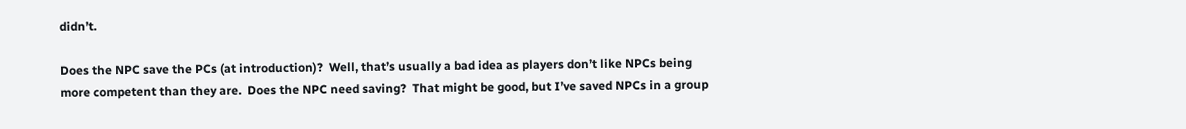didn’t.

Does the NPC save the PCs (at introduction)?  Well, that’s usually a bad idea as players don’t like NPCs being more competent than they are.  Does the NPC need saving?  That might be good, but I’ve saved NPCs in a group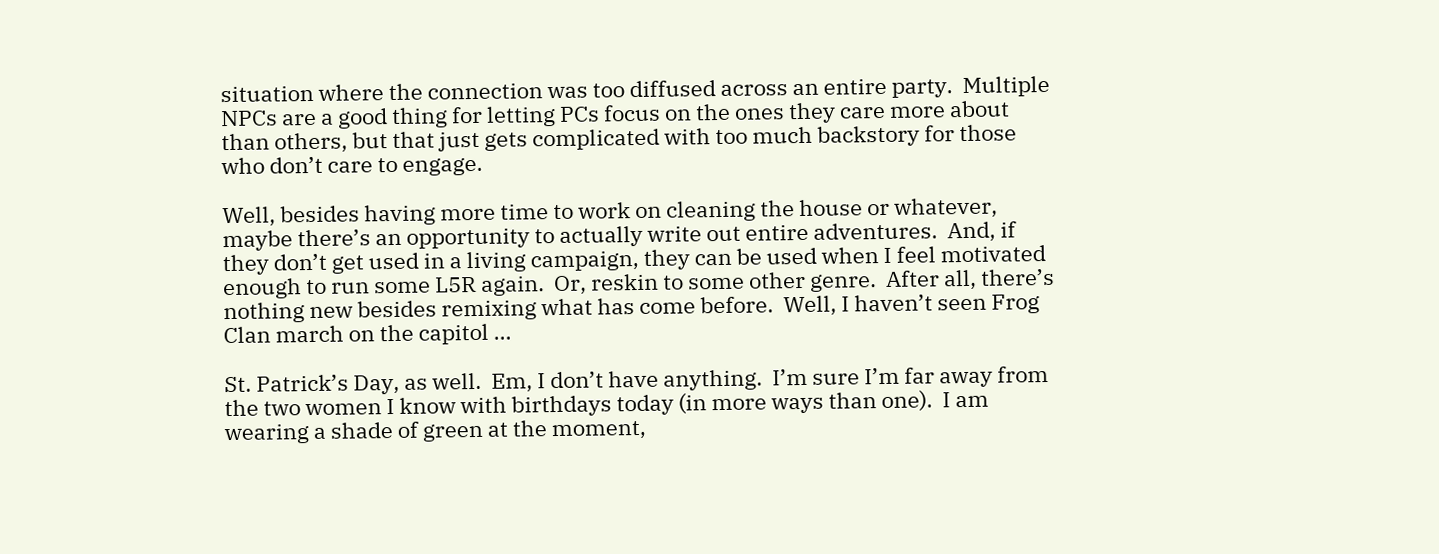situation where the connection was too diffused across an entire party.  Multiple NPCs are a good thing for letting PCs focus on the ones they care more about than others, but that just gets complicated with too much backstory for those who don’t care to engage.

Well, besides having more time to work on cleaning the house or whatever, maybe there’s an opportunity to actually write out entire adventures.  And, if they don’t get used in a living campaign, they can be used when I feel motivated enough to run some L5R again.  Or, reskin to some other genre.  After all, there’s nothing new besides remixing what has come before.  Well, I haven’t seen Frog Clan march on the capitol …

St. Patrick’s Day, as well.  Em, I don’t have anything.  I’m sure I’m far away from the two women I know with birthdays today (in more ways than one).  I am wearing a shade of green at the moment,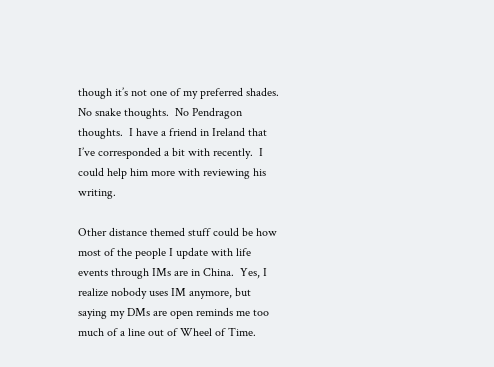though it’s not one of my preferred shades.  No snake thoughts.  No Pendragon thoughts.  I have a friend in Ireland that I’ve corresponded a bit with recently.  I could help him more with reviewing his writing.

Other distance themed stuff could be how most of the people I update with life events through IMs are in China.  Yes, I realize nobody uses IM anymore, but saying my DMs are open reminds me too much of a line out of Wheel of Time.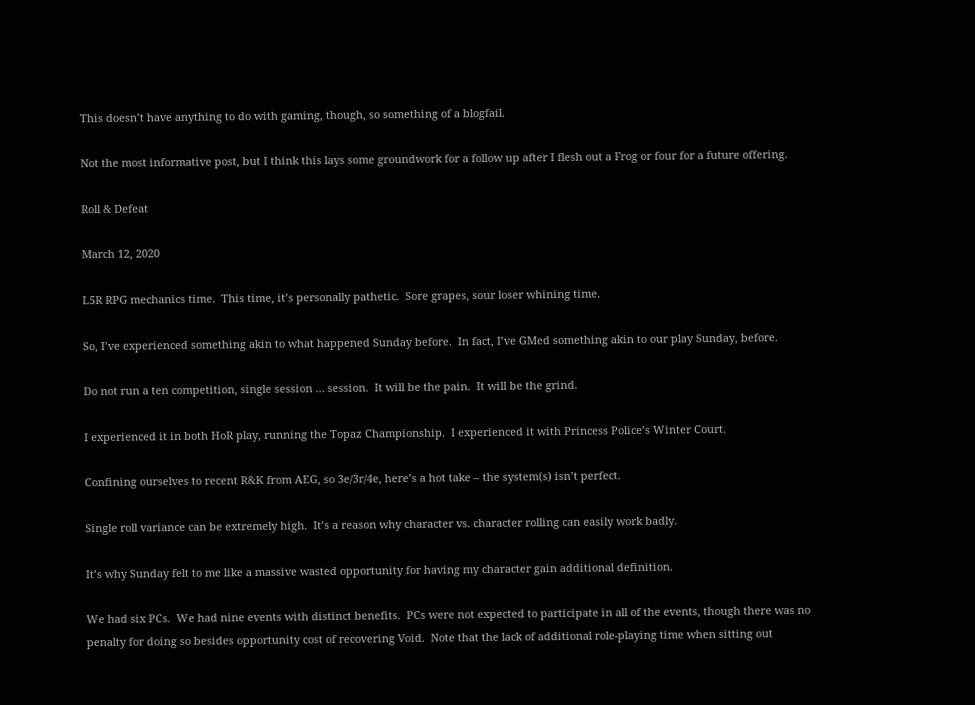This doesn’t have anything to do with gaming, though, so something of a blogfail.

Not the most informative post, but I think this lays some groundwork for a follow up after I flesh out a Frog or four for a future offering.

Roll & Defeat

March 12, 2020

L5R RPG mechanics time.  This time, it’s personally pathetic.  Sore grapes, sour loser whining time.

So, I’ve experienced something akin to what happened Sunday before.  In fact, I’ve GMed something akin to our play Sunday, before.

Do not run a ten competition, single session … session.  It will be the pain.  It will be the grind.

I experienced it in both HoR play, running the Topaz Championship.  I experienced it with Princess Police’s Winter Court.

Confining ourselves to recent R&K from AEG, so 3e/3r/4e, here’s a hot take – the system(s) isn’t perfect.

Single roll variance can be extremely high.  It’s a reason why character vs. character rolling can easily work badly.

It’s why Sunday felt to me like a massive wasted opportunity for having my character gain additional definition.

We had six PCs.  We had nine events with distinct benefits.  PCs were not expected to participate in all of the events, though there was no penalty for doing so besides opportunity cost of recovering Void.  Note that the lack of additional role-playing time when sitting out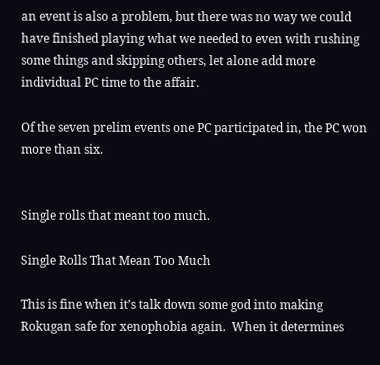an event is also a problem, but there was no way we could have finished playing what we needed to even with rushing some things and skipping others, let alone add more individual PC time to the affair.

Of the seven prelim events one PC participated in, the PC won more than six.


Single rolls that meant too much.

Single Rolls That Mean Too Much

This is fine when it’s talk down some god into making Rokugan safe for xenophobia again.  When it determines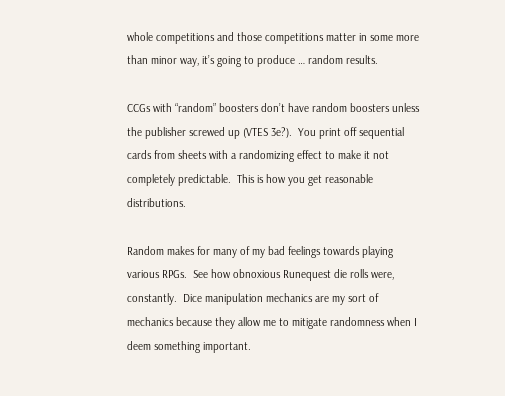whole competitions and those competitions matter in some more than minor way, it’s going to produce … random results.

CCGs with “random” boosters don’t have random boosters unless the publisher screwed up (VTES 3e?).  You print off sequential cards from sheets with a randomizing effect to make it not completely predictable.  This is how you get reasonable distributions.

Random makes for many of my bad feelings towards playing various RPGs.  See how obnoxious Runequest die rolls were, constantly.  Dice manipulation mechanics are my sort of mechanics because they allow me to mitigate randomness when I deem something important.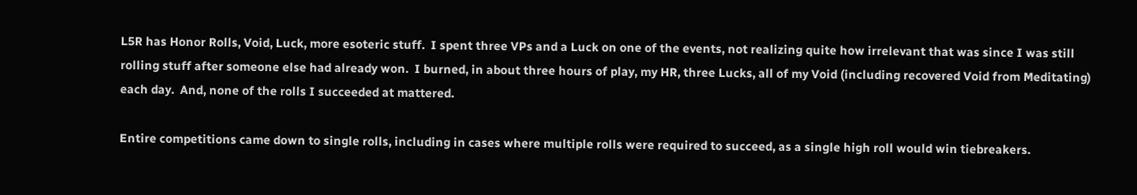L5R has Honor Rolls, Void, Luck, more esoteric stuff.  I spent three VPs and a Luck on one of the events, not realizing quite how irrelevant that was since I was still rolling stuff after someone else had already won.  I burned, in about three hours of play, my HR, three Lucks, all of my Void (including recovered Void from Meditating) each day.  And, none of the rolls I succeeded at mattered.

Entire competitions came down to single rolls, including in cases where multiple rolls were required to succeed, as a single high roll would win tiebreakers.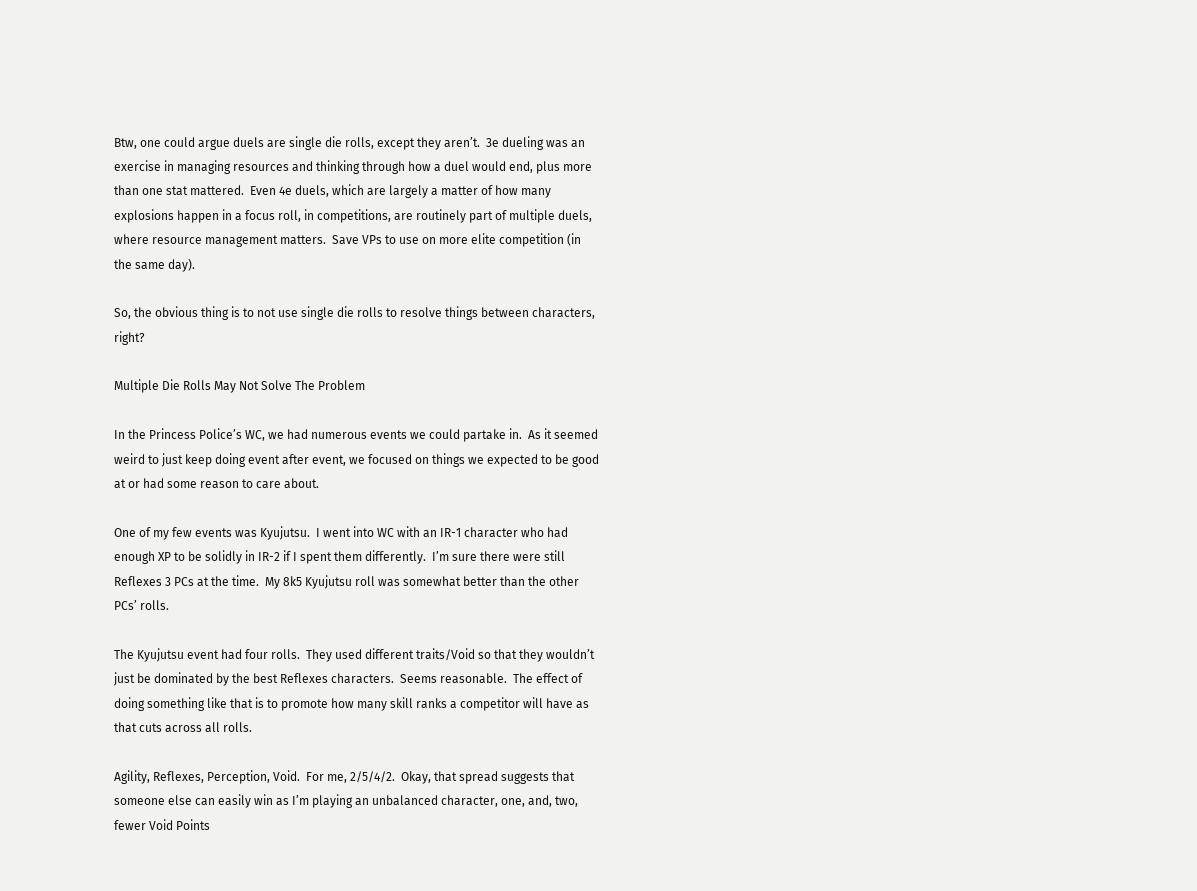Btw, one could argue duels are single die rolls, except they aren’t.  3e dueling was an exercise in managing resources and thinking through how a duel would end, plus more than one stat mattered.  Even 4e duels, which are largely a matter of how many explosions happen in a focus roll, in competitions, are routinely part of multiple duels, where resource management matters.  Save VPs to use on more elite competition (in the same day).

So, the obvious thing is to not use single die rolls to resolve things between characters, right?

Multiple Die Rolls May Not Solve The Problem

In the Princess Police’s WC, we had numerous events we could partake in.  As it seemed weird to just keep doing event after event, we focused on things we expected to be good at or had some reason to care about.

One of my few events was Kyujutsu.  I went into WC with an IR-1 character who had enough XP to be solidly in IR-2 if I spent them differently.  I’m sure there were still Reflexes 3 PCs at the time.  My 8k5 Kyujutsu roll was somewhat better than the other PCs’ rolls.

The Kyujutsu event had four rolls.  They used different traits/Void so that they wouldn’t just be dominated by the best Reflexes characters.  Seems reasonable.  The effect of doing something like that is to promote how many skill ranks a competitor will have as that cuts across all rolls.

Agility, Reflexes, Perception, Void.  For me, 2/5/4/2.  Okay, that spread suggests that someone else can easily win as I’m playing an unbalanced character, one, and, two, fewer Void Points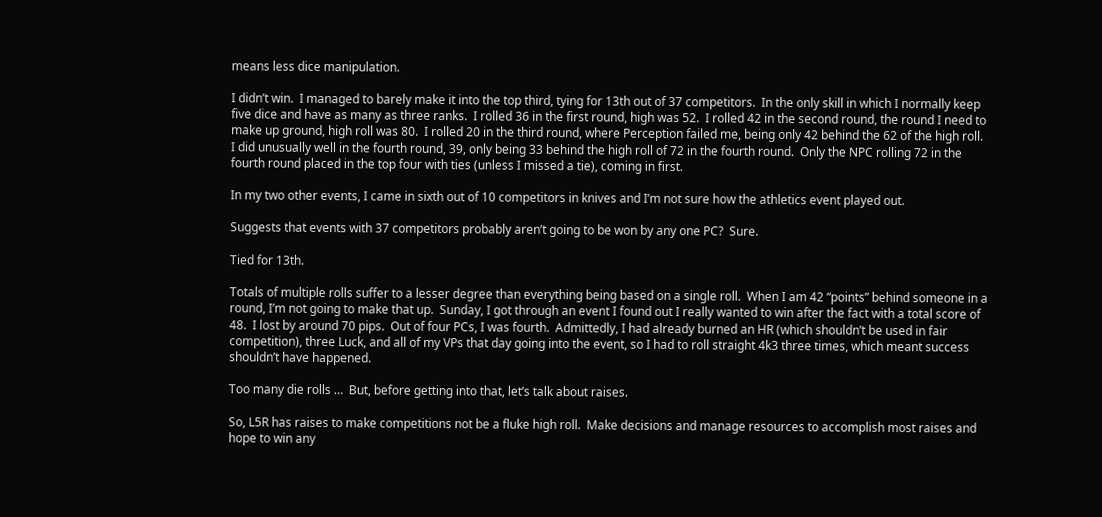means less dice manipulation.

I didn’t win.  I managed to barely make it into the top third, tying for 13th out of 37 competitors.  In the only skill in which I normally keep five dice and have as many as three ranks.  I rolled 36 in the first round, high was 52.  I rolled 42 in the second round, the round I need to make up ground, high roll was 80.  I rolled 20 in the third round, where Perception failed me, being only 42 behind the 62 of the high roll.  I did unusually well in the fourth round, 39, only being 33 behind the high roll of 72 in the fourth round.  Only the NPC rolling 72 in the fourth round placed in the top four with ties (unless I missed a tie), coming in first.

In my two other events, I came in sixth out of 10 competitors in knives and I’m not sure how the athletics event played out.

Suggests that events with 37 competitors probably aren’t going to be won by any one PC?  Sure.

Tied for 13th.

Totals of multiple rolls suffer to a lesser degree than everything being based on a single roll.  When I am 42 “points” behind someone in a round, I’m not going to make that up.  Sunday, I got through an event I found out I really wanted to win after the fact with a total score of 48.  I lost by around 70 pips.  Out of four PCs, I was fourth.  Admittedly, I had already burned an HR (which shouldn’t be used in fair competition), three Luck, and all of my VPs that day going into the event, so I had to roll straight 4k3 three times, which meant success shouldn’t have happened.

Too many die rolls …  But, before getting into that, let’s talk about raises.

So, L5R has raises to make competitions not be a fluke high roll.  Make decisions and manage resources to accomplish most raises and hope to win any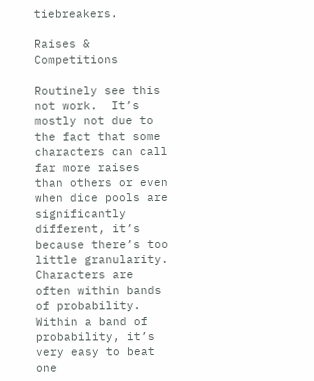tiebreakers.

Raises & Competitions

Routinely see this not work.  It’s mostly not due to the fact that some characters can call far more raises than others or even when dice pools are significantly different, it’s because there’s too little granularity.  Characters are often within bands of probability.  Within a band of probability, it’s very easy to beat one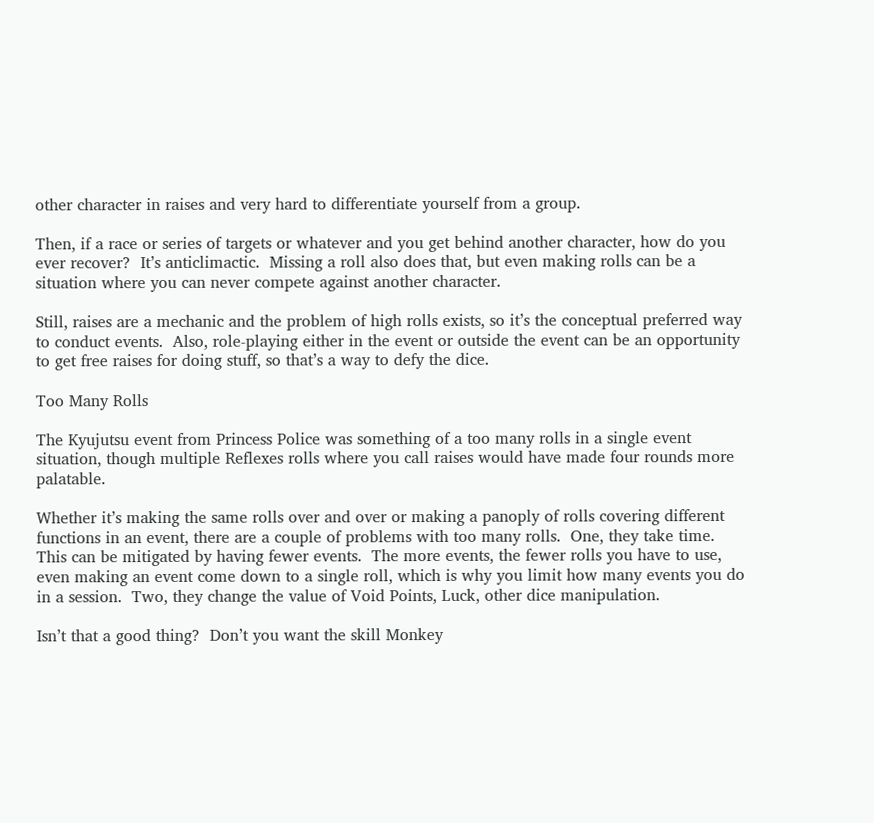other character in raises and very hard to differentiate yourself from a group.

Then, if a race or series of targets or whatever and you get behind another character, how do you ever recover?  It’s anticlimactic.  Missing a roll also does that, but even making rolls can be a situation where you can never compete against another character.

Still, raises are a mechanic and the problem of high rolls exists, so it’s the conceptual preferred way to conduct events.  Also, role-playing either in the event or outside the event can be an opportunity to get free raises for doing stuff, so that’s a way to defy the dice.

Too Many Rolls

The Kyujutsu event from Princess Police was something of a too many rolls in a single event situation, though multiple Reflexes rolls where you call raises would have made four rounds more palatable.

Whether it’s making the same rolls over and over or making a panoply of rolls covering different functions in an event, there are a couple of problems with too many rolls.  One, they take time.  This can be mitigated by having fewer events.  The more events, the fewer rolls you have to use, even making an event come down to a single roll, which is why you limit how many events you do in a session.  Two, they change the value of Void Points, Luck, other dice manipulation.

Isn’t that a good thing?  Don’t you want the skill Monkey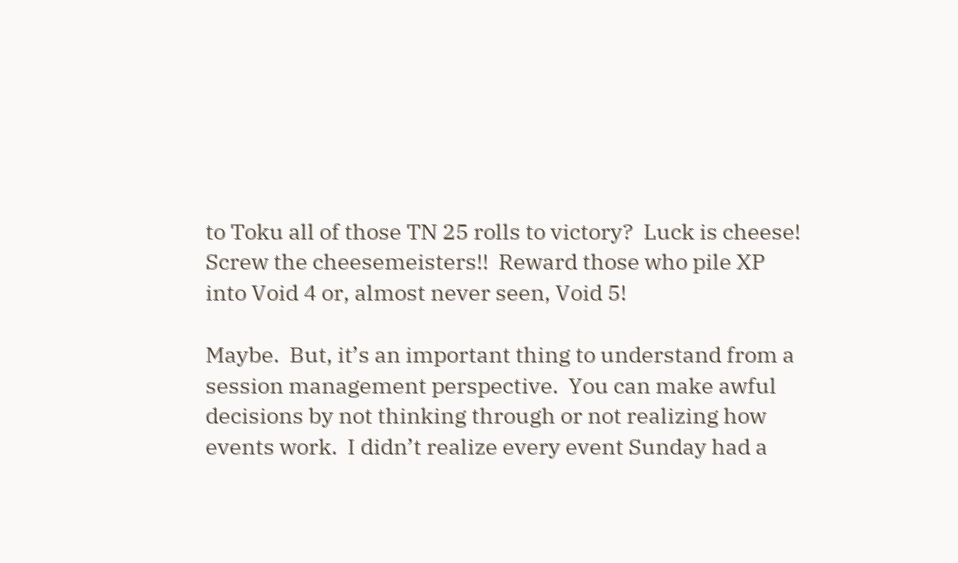to Toku all of those TN 25 rolls to victory?  Luck is cheese!  Screw the cheesemeisters!!  Reward those who pile XP into Void 4 or, almost never seen, Void 5!

Maybe.  But, it’s an important thing to understand from a session management perspective.  You can make awful decisions by not thinking through or not realizing how events work.  I didn’t realize every event Sunday had a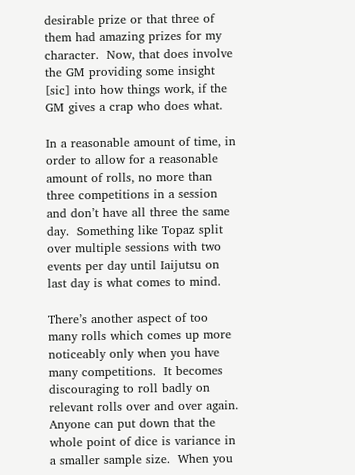desirable prize or that three of them had amazing prizes for my character.  Now, that does involve the GM providing some insight [sic] into how things work, if the GM gives a crap who does what.

In a reasonable amount of time, in order to allow for a reasonable amount of rolls, no more than three competitions in a session and don’t have all three the same day.  Something like Topaz split over multiple sessions with two events per day until Iaijutsu on last day is what comes to mind.

There’s another aspect of too many rolls which comes up more noticeably only when you have many competitions.  It becomes discouraging to roll badly on relevant rolls over and over again.  Anyone can put down that the whole point of dice is variance in a smaller sample size.  When you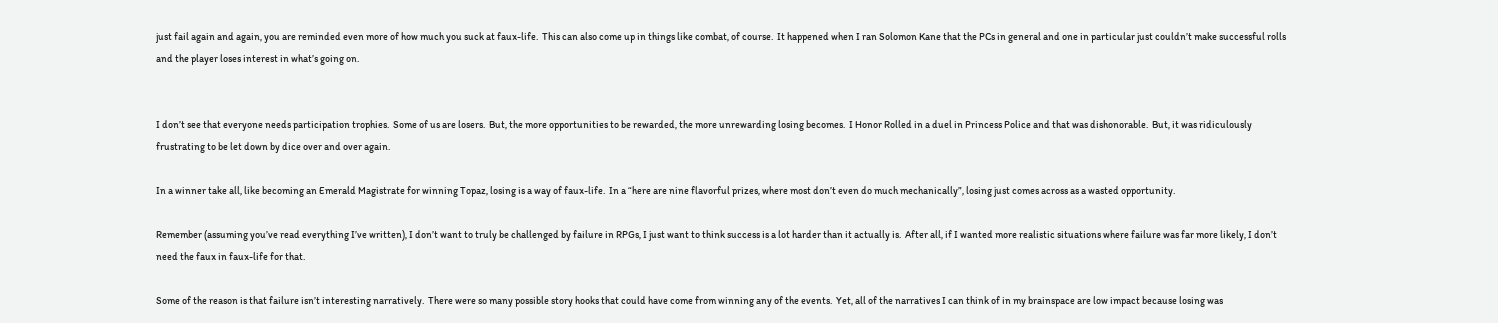just fail again and again, you are reminded even more of how much you suck at faux-life.  This can also come up in things like combat, of course.  It happened when I ran Solomon Kane that the PCs in general and one in particular just couldn’t make successful rolls and the player loses interest in what’s going on.


I don’t see that everyone needs participation trophies.  Some of us are losers.  But, the more opportunities to be rewarded, the more unrewarding losing becomes.  I Honor Rolled in a duel in Princess Police and that was dishonorable.  But, it was ridiculously frustrating to be let down by dice over and over again.

In a winner take all, like becoming an Emerald Magistrate for winning Topaz, losing is a way of faux-life.  In a “here are nine flavorful prizes, where most don’t even do much mechanically”, losing just comes across as a wasted opportunity.

Remember (assuming you’ve read everything I’ve written), I don’t want to truly be challenged by failure in RPGs, I just want to think success is a lot harder than it actually is.  After all, if I wanted more realistic situations where failure was far more likely, I don’t need the faux in faux-life for that.

Some of the reason is that failure isn’t interesting narratively.  There were so many possible story hooks that could have come from winning any of the events.  Yet, all of the narratives I can think of in my brainspace are low impact because losing was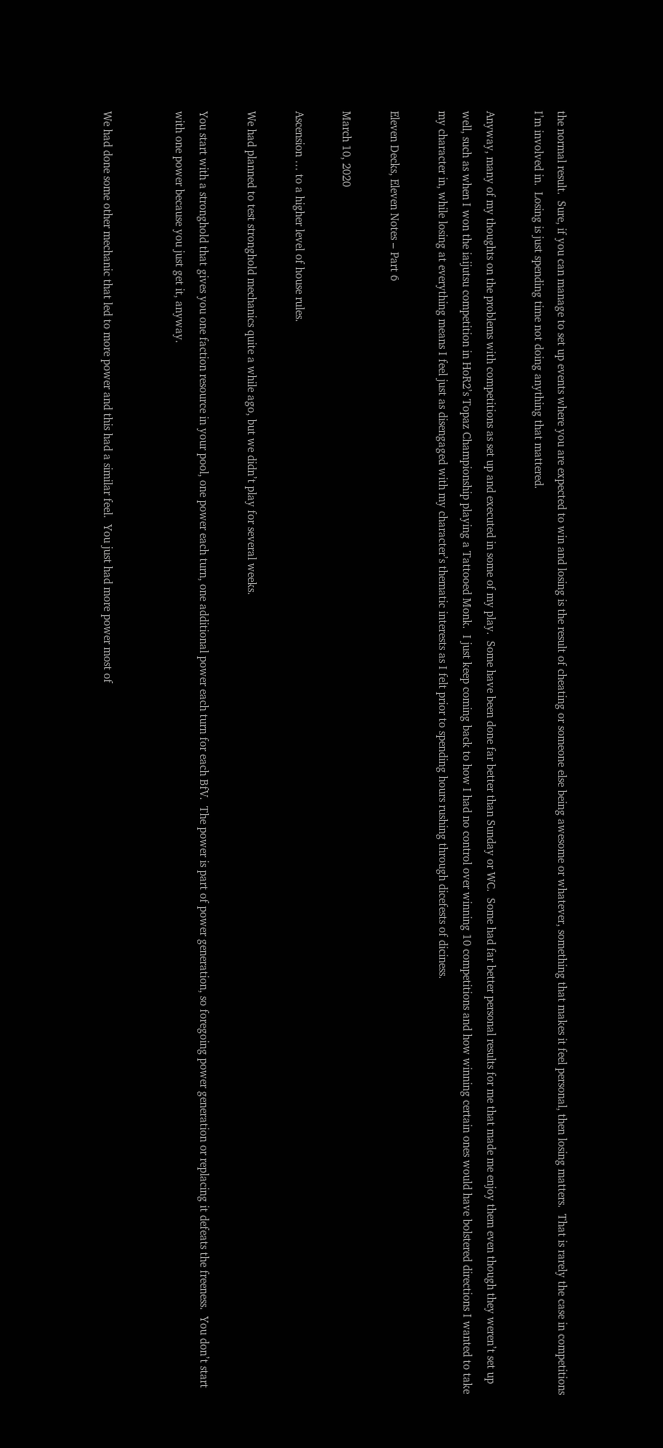the normal result.  Sure, if you can manage to set up events where you are expected to win and losing is the result of cheating or someone else being awesome or whatever, something that makes it feel personal, then losing matters.  That is rarely the case in competitions I’m involved in.  Losing is just spending time not doing anything that mattered.

Anyway, many of my thoughts on the problems with competitions as set up and executed in some of my play.  Some have been done far better than Sunday or WC.  Some had far better personal results for me that made me enjoy them even though they weren’t set up well, such as when I won the iaijutsu competition in HoR2’s Topaz Championship playing a Tattooed Monk.  I just keep coming back to how I had no control over winning 10 competitions and how winning certain ones would have bolstered directions I wanted to take my character in, while losing at everything means I feel just as disengaged with my character’s thematic interests as I felt prior to spending hours rushing through dicefests of diciness.

Eleven Decks, Eleven Notes – Part 6

March 10, 2020

Ascension … to a higher level of house rules.

We had planned to test stronghold mechanics quite a while ago, but we didn’t play for several weeks.

You start with a stronghold that gives you one faction resource in your pool, one power each turn, one additional power each turn for each BfV.  The power is part of power generation, so foregoing power generation or replacing it defeats the freeness.  You don’t start with one power because you just get it, anyway.


We had done some other mechanic that led to more power and this had a similar feel.  You just had more power most of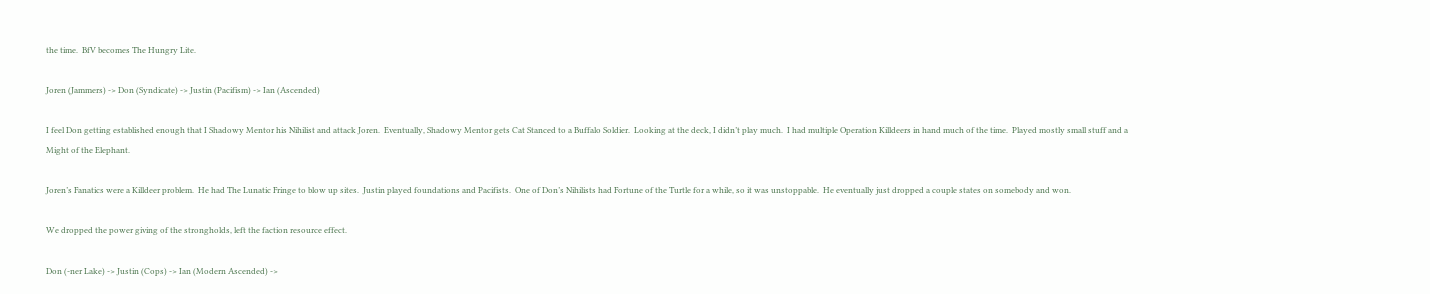the time.  BfV becomes The Hungry Lite.

Joren (Jammers) -> Don (Syndicate) -> Justin (Pacifism) -> Ian (Ascended)

I feel Don getting established enough that I Shadowy Mentor his Nihilist and attack Joren.  Eventually, Shadowy Mentor gets Cat Stanced to a Buffalo Soldier.  Looking at the deck, I didn’t play much.  I had multiple Operation Killdeers in hand much of the time.  Played mostly small stuff and a Might of the Elephant.

Joren’s Fanatics were a Killdeer problem.  He had The Lunatic Fringe to blow up sites.  Justin played foundations and Pacifists.  One of Don’s Nihilists had Fortune of the Turtle for a while, so it was unstoppable.  He eventually just dropped a couple states on somebody and won.

We dropped the power giving of the strongholds, left the faction resource effect.

Don (-ner Lake) -> Justin (Cops) -> Ian (Modern Ascended) ->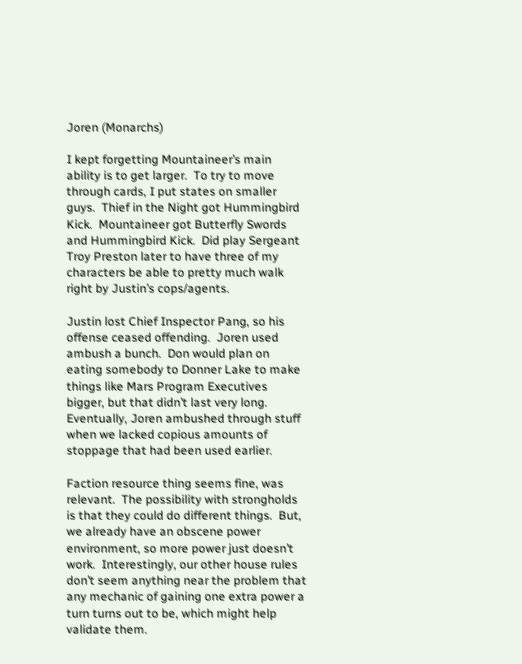Joren (Monarchs)

I kept forgetting Mountaineer’s main ability is to get larger.  To try to move through cards, I put states on smaller guys.  Thief in the Night got Hummingbird Kick.  Mountaineer got Butterfly Swords and Hummingbird Kick.  Did play Sergeant Troy Preston later to have three of my characters be able to pretty much walk right by Justin’s cops/agents.

Justin lost Chief Inspector Pang, so his offense ceased offending.  Joren used ambush a bunch.  Don would plan on eating somebody to Donner Lake to make things like Mars Program Executives bigger, but that didn’t last very long.  Eventually, Joren ambushed through stuff when we lacked copious amounts of stoppage that had been used earlier.

Faction resource thing seems fine, was relevant.  The possibility with strongholds is that they could do different things.  But, we already have an obscene power environment, so more power just doesn’t work.  Interestingly, our other house rules don’t seem anything near the problem that any mechanic of gaining one extra power a turn turns out to be, which might help validate them.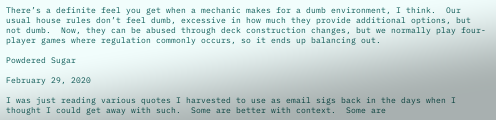There’s a definite feel you get when a mechanic makes for a dumb environment, I think.  Our usual house rules don’t feel dumb, excessive in how much they provide additional options, but not dumb.  Now, they can be abused through deck construction changes, but we normally play four-player games where regulation commonly occurs, so it ends up balancing out.

Powdered Sugar

February 29, 2020

I was just reading various quotes I harvested to use as email sigs back in the days when I thought I could get away with such.  Some are better with context.  Some are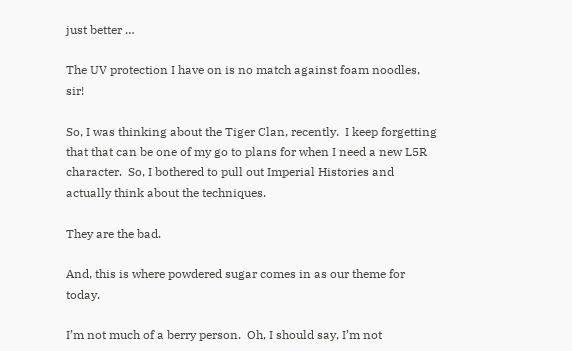just better …

The UV protection I have on is no match against foam noodles, sir!

So, I was thinking about the Tiger Clan, recently.  I keep forgetting that that can be one of my go to plans for when I need a new L5R character.  So, I bothered to pull out Imperial Histories and actually think about the techniques.

They are the bad.

And, this is where powdered sugar comes in as our theme for today.

I’m not much of a berry person.  Oh, I should say, I’m not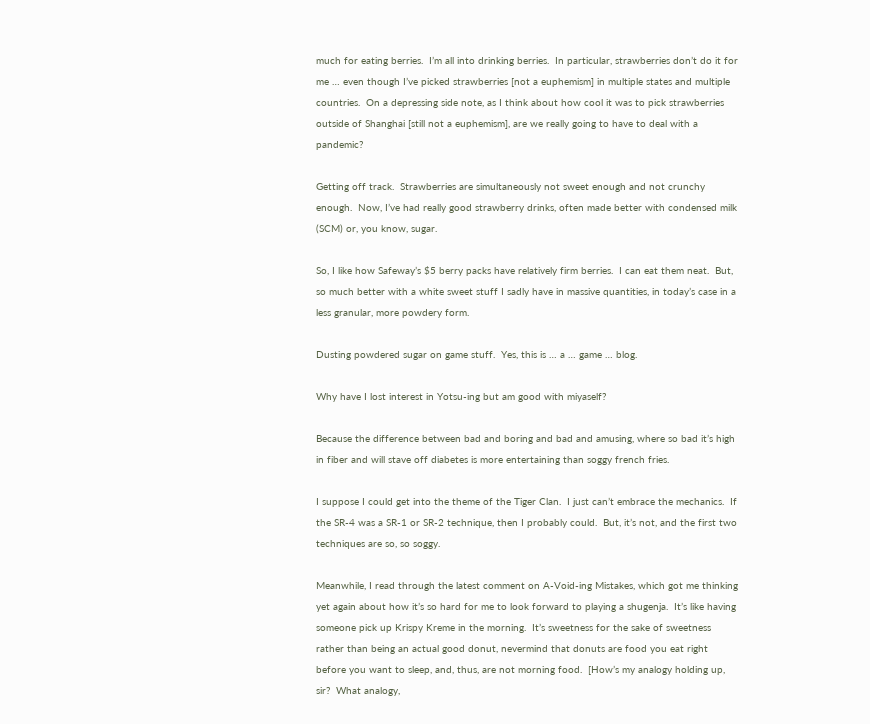much for eating berries.  I’m all into drinking berries.  In particular, strawberries don’t do it for me … even though I’ve picked strawberries [not a euphemism] in multiple states and multiple countries.  On a depressing side note, as I think about how cool it was to pick strawberries outside of Shanghai [still not a euphemism], are we really going to have to deal with a pandemic?

Getting off track.  Strawberries are simultaneously not sweet enough and not crunchy enough.  Now, I’ve had really good strawberry drinks, often made better with condensed milk (SCM) or, you know, sugar.

So, I like how Safeway’s $5 berry packs have relatively firm berries.  I can eat them neat.  But, so much better with a white sweet stuff I sadly have in massive quantities, in today’s case in a less granular, more powdery form.

Dusting powdered sugar on game stuff.  Yes, this is … a … game … blog.

Why have I lost interest in Yotsu-ing but am good with miyaself?

Because the difference between bad and boring and bad and amusing, where so bad it’s high in fiber and will stave off diabetes is more entertaining than soggy french fries.

I suppose I could get into the theme of the Tiger Clan.  I just can’t embrace the mechanics.  If the SR-4 was a SR-1 or SR-2 technique, then I probably could.  But, it’s not, and the first two techniques are so, so soggy.

Meanwhile, I read through the latest comment on A-Void-ing Mistakes, which got me thinking yet again about how it’s so hard for me to look forward to playing a shugenja.  It’s like having someone pick up Krispy Kreme in the morning.  It’s sweetness for the sake of sweetness rather than being an actual good donut, nevermind that donuts are food you eat right before you want to sleep, and, thus, are not morning food.  [How’s my analogy holding up, sir?  What analogy,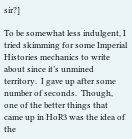sir?]

To be somewhat less indulgent, I tried skimming for some Imperial Histories mechanics to write about since it’s unmined territory.  I gave up after some number of seconds.  Though, one of the better things that came up in HoR3 was the idea of the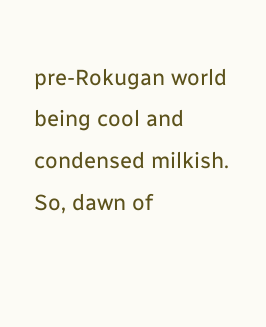pre-Rokugan world being cool and condensed milkish.  So, dawn of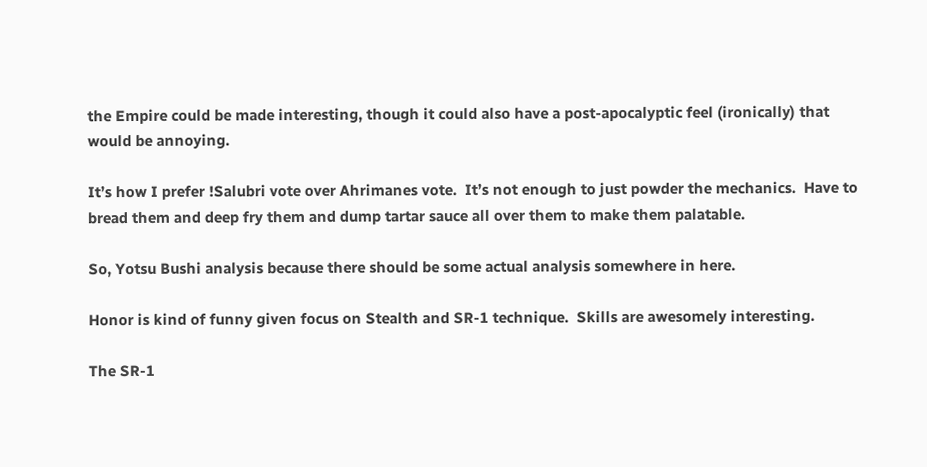the Empire could be made interesting, though it could also have a post-apocalyptic feel (ironically) that would be annoying.

It’s how I prefer !Salubri vote over Ahrimanes vote.  It’s not enough to just powder the mechanics.  Have to bread them and deep fry them and dump tartar sauce all over them to make them palatable.

So, Yotsu Bushi analysis because there should be some actual analysis somewhere in here.

Honor is kind of funny given focus on Stealth and SR-1 technique.  Skills are awesomely interesting.

The SR-1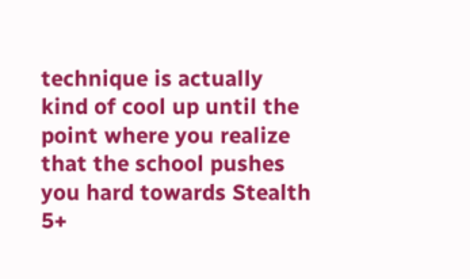technique is actually kind of cool up until the point where you realize that the school pushes you hard towards Stealth 5+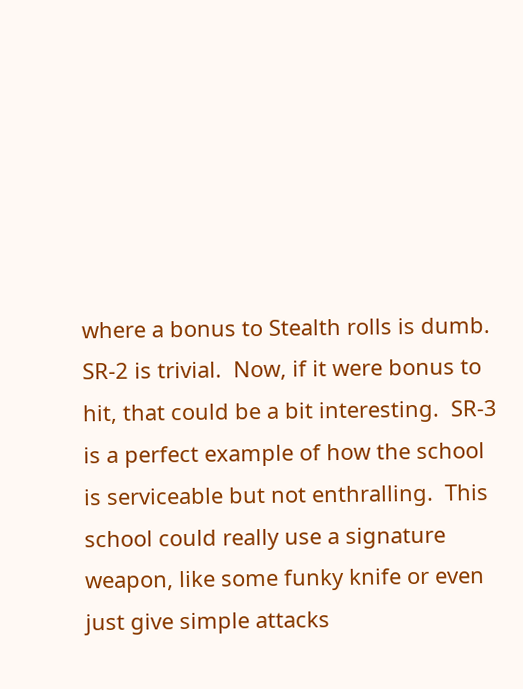where a bonus to Stealth rolls is dumb.  SR-2 is trivial.  Now, if it were bonus to hit, that could be a bit interesting.  SR-3 is a perfect example of how the school is serviceable but not enthralling.  This school could really use a signature weapon, like some funky knife or even just give simple attacks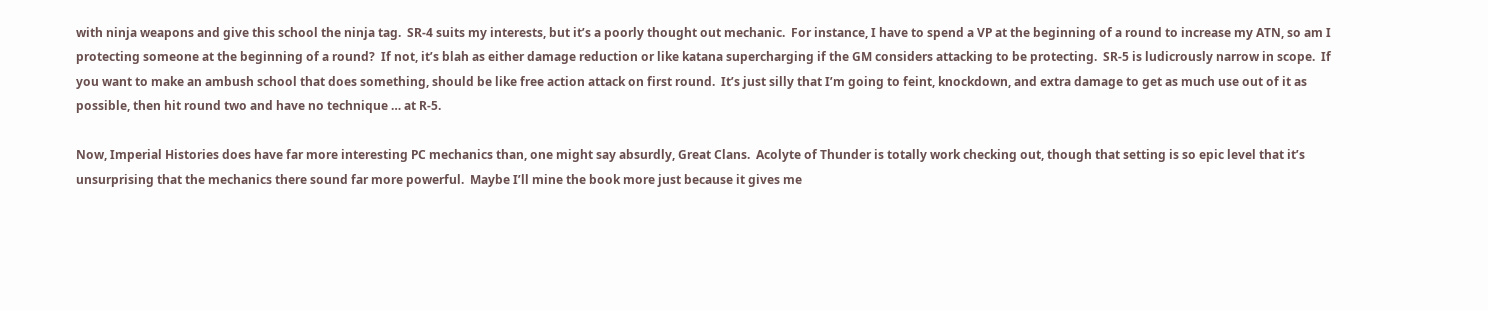with ninja weapons and give this school the ninja tag.  SR-4 suits my interests, but it’s a poorly thought out mechanic.  For instance, I have to spend a VP at the beginning of a round to increase my ATN, so am I protecting someone at the beginning of a round?  If not, it’s blah as either damage reduction or like katana supercharging if the GM considers attacking to be protecting.  SR-5 is ludicrously narrow in scope.  If you want to make an ambush school that does something, should be like free action attack on first round.  It’s just silly that I’m going to feint, knockdown, and extra damage to get as much use out of it as possible, then hit round two and have no technique … at R-5.

Now, Imperial Histories does have far more interesting PC mechanics than, one might say absurdly, Great Clans.  Acolyte of Thunder is totally work checking out, though that setting is so epic level that it’s unsurprising that the mechanics there sound far more powerful.  Maybe I’ll mine the book more just because it gives me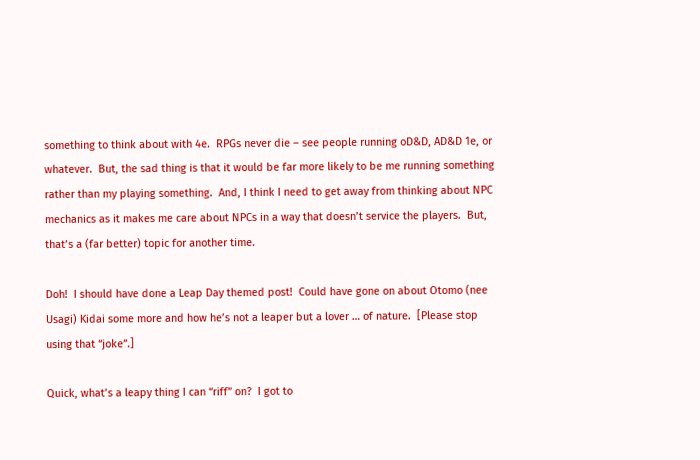something to think about with 4e.  RPGs never die – see people running oD&D, AD&D 1e, or whatever.  But, the sad thing is that it would be far more likely to be me running something rather than my playing something.  And, I think I need to get away from thinking about NPC mechanics as it makes me care about NPCs in a way that doesn’t service the players.  But, that’s a (far better) topic for another time.

Doh!  I should have done a Leap Day themed post!  Could have gone on about Otomo (nee Usagi) Kidai some more and how he’s not a leaper but a lover … of nature.  [Please stop using that “joke”.]

Quick, what’s a leapy thing I can “riff” on?  I got to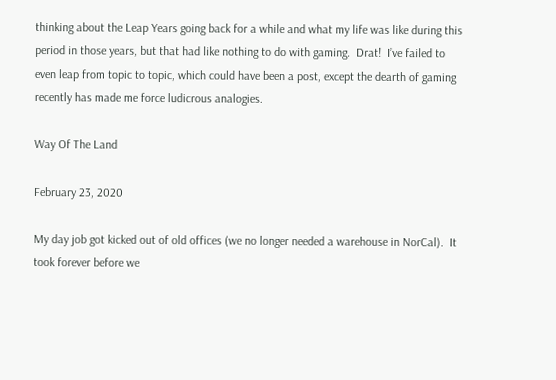thinking about the Leap Years going back for a while and what my life was like during this period in those years, but that had like nothing to do with gaming.  Drat!  I’ve failed to even leap from topic to topic, which could have been a post, except the dearth of gaming recently has made me force ludicrous analogies.

Way Of The Land

February 23, 2020

My day job got kicked out of old offices (we no longer needed a warehouse in NorCal).  It took forever before we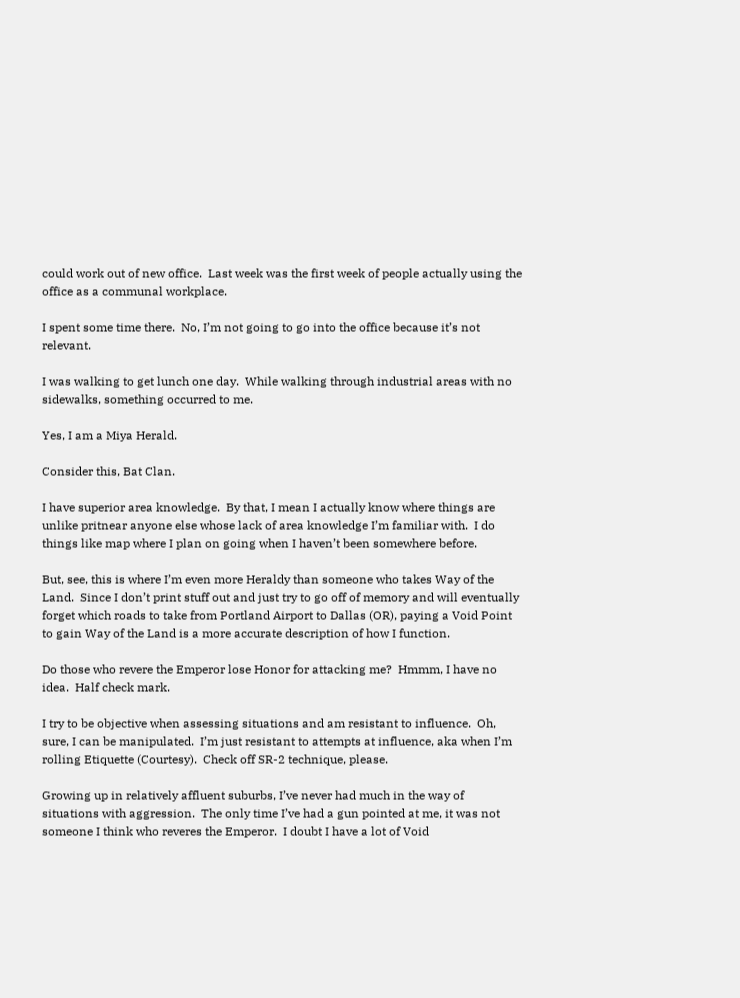could work out of new office.  Last week was the first week of people actually using the office as a communal workplace.

I spent some time there.  No, I’m not going to go into the office because it’s not relevant.

I was walking to get lunch one day.  While walking through industrial areas with no sidewalks, something occurred to me.

Yes, I am a Miya Herald.

Consider this, Bat Clan.

I have superior area knowledge.  By that, I mean I actually know where things are unlike pritnear anyone else whose lack of area knowledge I’m familiar with.  I do things like map where I plan on going when I haven’t been somewhere before.

But, see, this is where I’m even more Heraldy than someone who takes Way of the Land.  Since I don’t print stuff out and just try to go off of memory and will eventually forget which roads to take from Portland Airport to Dallas (OR), paying a Void Point to gain Way of the Land is a more accurate description of how I function.

Do those who revere the Emperor lose Honor for attacking me?  Hmmm, I have no idea.  Half check mark.

I try to be objective when assessing situations and am resistant to influence.  Oh, sure, I can be manipulated.  I’m just resistant to attempts at influence, aka when I’m rolling Etiquette (Courtesy).  Check off SR-2 technique, please.

Growing up in relatively affluent suburbs, I’ve never had much in the way of situations with aggression.  The only time I’ve had a gun pointed at me, it was not someone I think who reveres the Emperor.  I doubt I have a lot of Void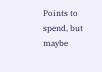Points to spend, but maybe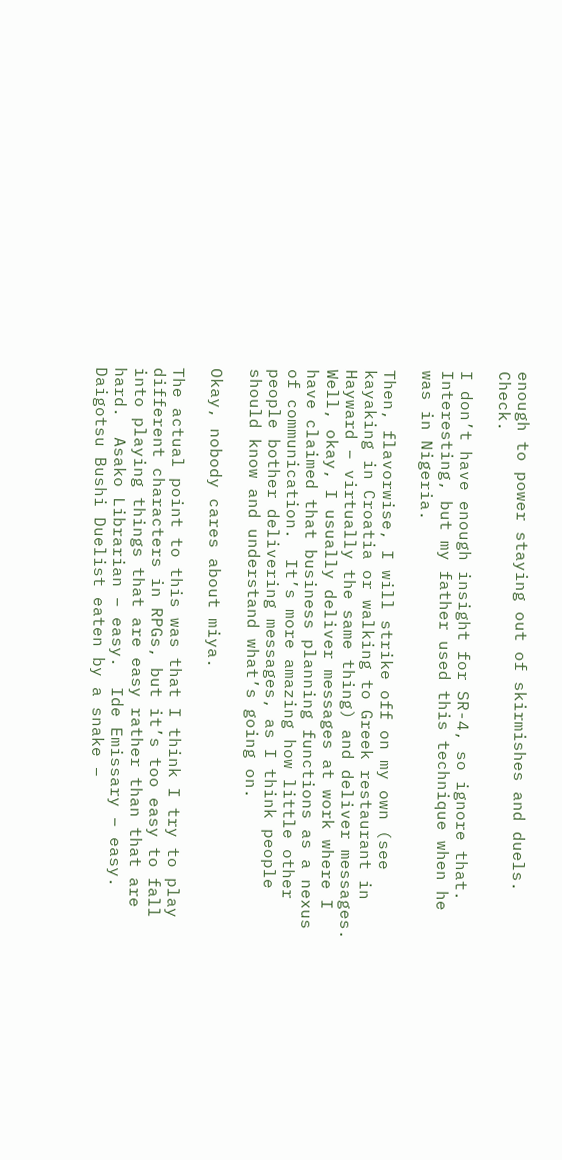enough to power staying out of skirmishes and duels.  Check.

I don’t have enough insight for SR-4, so ignore that.  Interesting, but my father used this technique when he was in Nigeria.

Then, flavorwise, I will strike off on my own (see kayaking in Croatia or walking to Greek restaurant in Hayward – virtually the same thing) and deliver messages.  Well, okay, I usually deliver messages at work where I have claimed that business planning functions as a nexus of communication.  It’s more amazing how little other people bother delivering messages, as I think people should know and understand what’s going on.

Okay, nobody cares about miya.

The actual point to this was that I think I try to play different characters in RPGs, but it’s too easy to fall into playing things that are easy rather than that are hard.  Asako Librarian – easy.  Ide Emissary – easy.  Daigotsu Bushi Duelist eaten by a snake –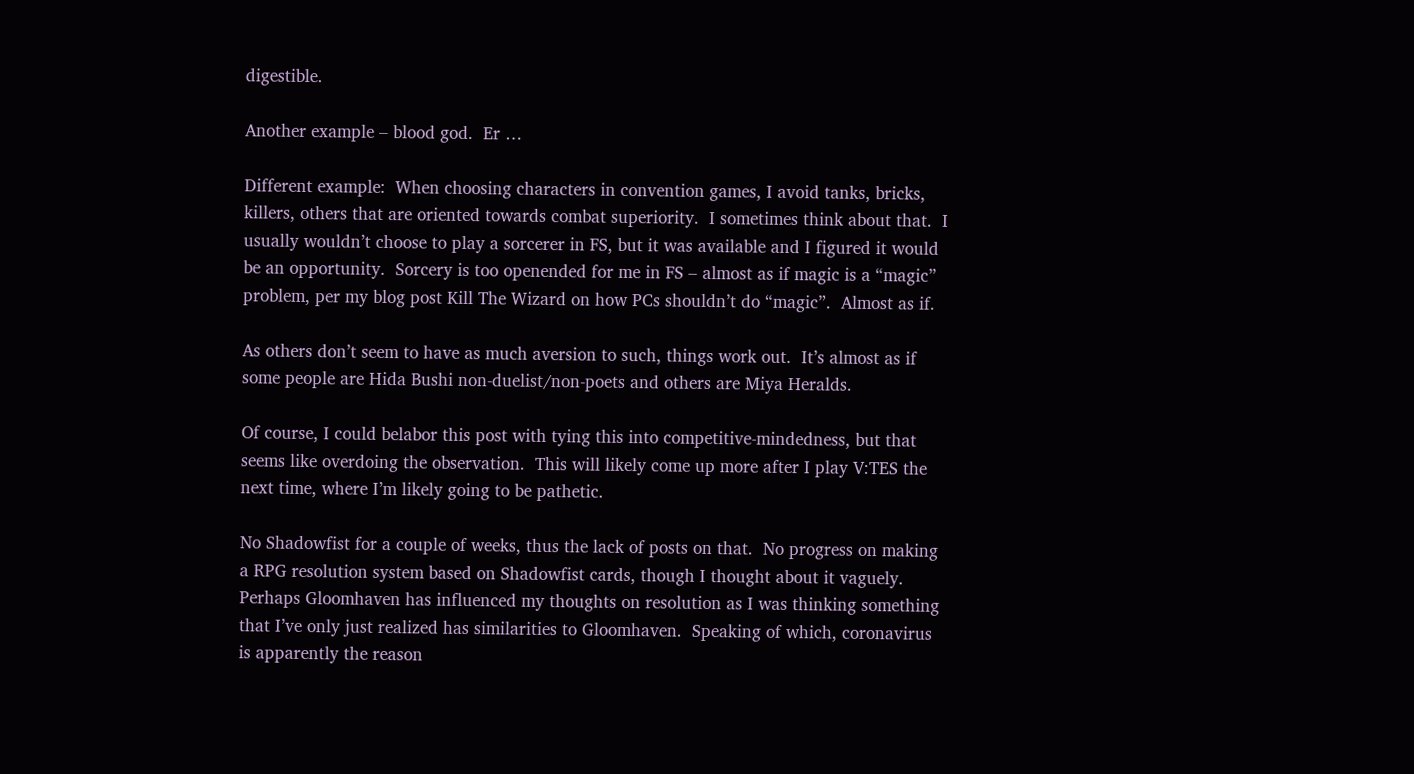digestible.

Another example – blood god.  Er …

Different example:  When choosing characters in convention games, I avoid tanks, bricks, killers, others that are oriented towards combat superiority.  I sometimes think about that.  I usually wouldn’t choose to play a sorcerer in FS, but it was available and I figured it would be an opportunity.  Sorcery is too openended for me in FS – almost as if magic is a “magic” problem, per my blog post Kill The Wizard on how PCs shouldn’t do “magic”.  Almost as if.

As others don’t seem to have as much aversion to such, things work out.  It’s almost as if some people are Hida Bushi non-duelist/non-poets and others are Miya Heralds.

Of course, I could belabor this post with tying this into competitive-mindedness, but that seems like overdoing the observation.  This will likely come up more after I play V:TES the next time, where I’m likely going to be pathetic.

No Shadowfist for a couple of weeks, thus the lack of posts on that.  No progress on making a RPG resolution system based on Shadowfist cards, though I thought about it vaguely.  Perhaps Gloomhaven has influenced my thoughts on resolution as I was thinking something that I’ve only just realized has similarities to Gloomhaven.  Speaking of which, coronavirus is apparently the reason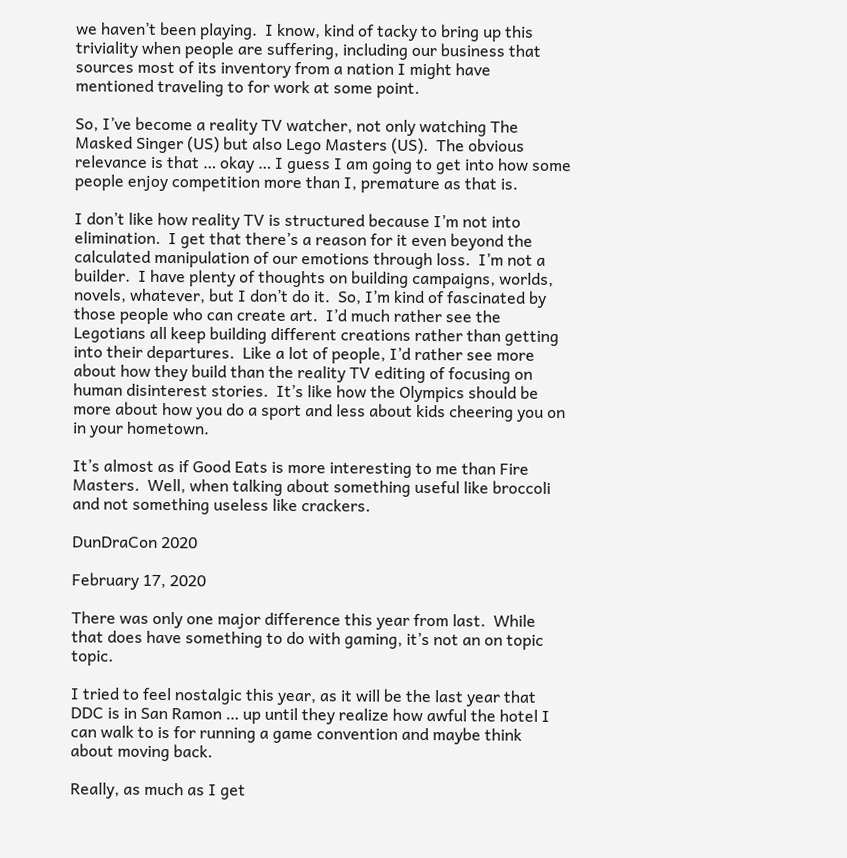we haven’t been playing.  I know, kind of tacky to bring up this triviality when people are suffering, including our business that sources most of its inventory from a nation I might have mentioned traveling to for work at some point.

So, I’ve become a reality TV watcher, not only watching The Masked Singer (US) but also Lego Masters (US).  The obvious relevance is that … okay … I guess I am going to get into how some people enjoy competition more than I, premature as that is.

I don’t like how reality TV is structured because I’m not into elimination.  I get that there’s a reason for it even beyond the calculated manipulation of our emotions through loss.  I’m not a builder.  I have plenty of thoughts on building campaigns, worlds, novels, whatever, but I don’t do it.  So, I’m kind of fascinated by those people who can create art.  I’d much rather see the Legotians all keep building different creations rather than getting into their departures.  Like a lot of people, I’d rather see more about how they build than the reality TV editing of focusing on human disinterest stories.  It’s like how the Olympics should be more about how you do a sport and less about kids cheering you on in your hometown.

It’s almost as if Good Eats is more interesting to me than Fire Masters.  Well, when talking about something useful like broccoli and not something useless like crackers.

DunDraCon 2020

February 17, 2020

There was only one major difference this year from last.  While that does have something to do with gaming, it’s not an on topic topic.

I tried to feel nostalgic this year, as it will be the last year that DDC is in San Ramon … up until they realize how awful the hotel I can walk to is for running a game convention and maybe think about moving back.

Really, as much as I get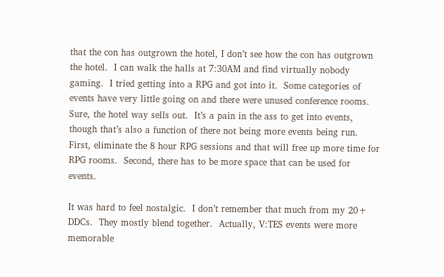that the con has outgrown the hotel, I don’t see how the con has outgrown the hotel.  I can walk the halls at 7:30AM and find virtually nobody gaming.  I tried getting into a RPG and got into it.  Some categories of events have very little going on and there were unused conference rooms.  Sure, the hotel way sells out.  It’s a pain in the ass to get into events, though that’s also a function of there not being more events being run.  First, eliminate the 8 hour RPG sessions and that will free up more time for RPG rooms.  Second, there has to be more space that can be used for events.

It was hard to feel nostalgic.  I don’t remember that much from my 20+ DDCs.  They mostly blend together.  Actually, V:TES events were more memorable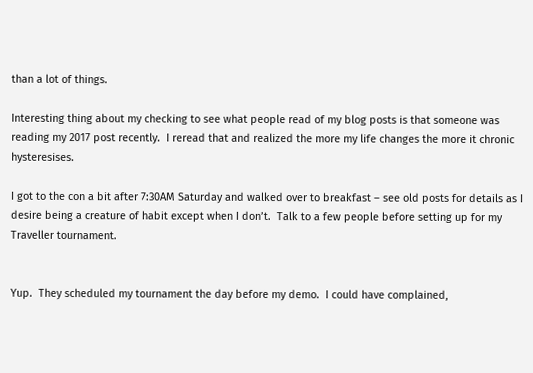than a lot of things.

Interesting thing about my checking to see what people read of my blog posts is that someone was reading my 2017 post recently.  I reread that and realized the more my life changes the more it chronic hysteresises.

I got to the con a bit after 7:30AM Saturday and walked over to breakfast – see old posts for details as I desire being a creature of habit except when I don’t.  Talk to a few people before setting up for my Traveller tournament.


Yup.  They scheduled my tournament the day before my demo.  I could have complained,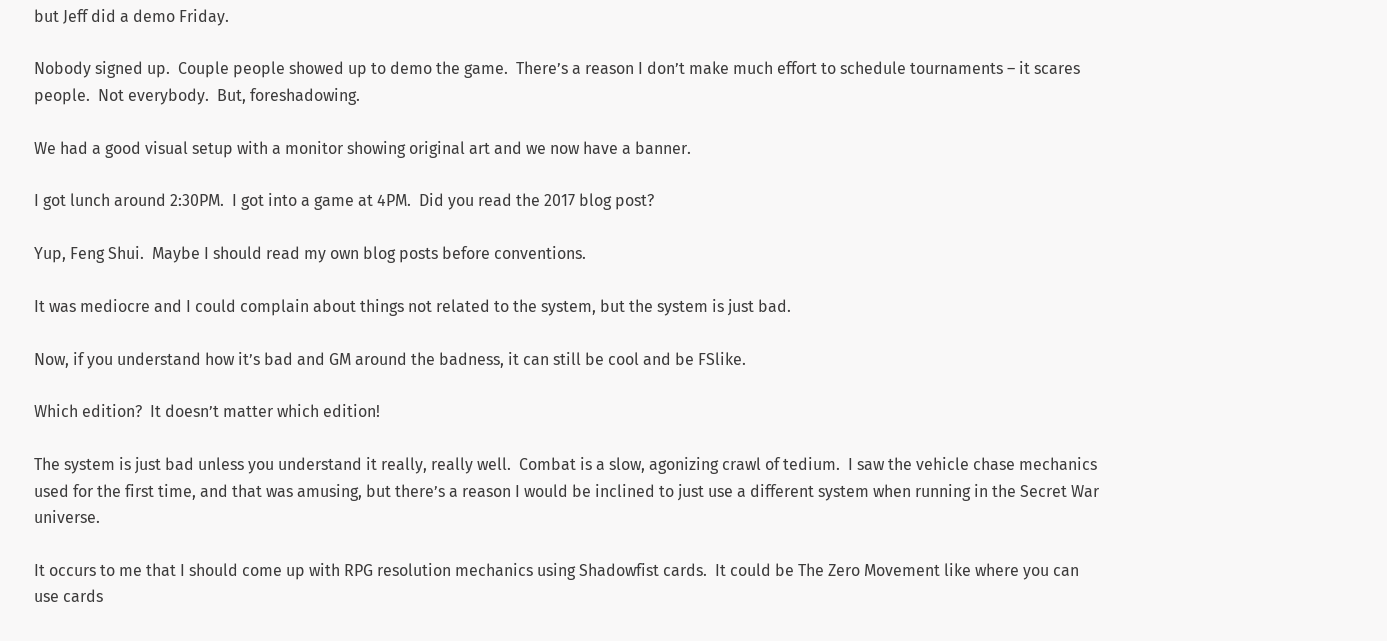but Jeff did a demo Friday.

Nobody signed up.  Couple people showed up to demo the game.  There’s a reason I don’t make much effort to schedule tournaments – it scares people.  Not everybody.  But, foreshadowing.

We had a good visual setup with a monitor showing original art and we now have a banner.

I got lunch around 2:30PM.  I got into a game at 4PM.  Did you read the 2017 blog post?

Yup, Feng Shui.  Maybe I should read my own blog posts before conventions.

It was mediocre and I could complain about things not related to the system, but the system is just bad.

Now, if you understand how it’s bad and GM around the badness, it can still be cool and be FSlike.

Which edition?  It doesn’t matter which edition!

The system is just bad unless you understand it really, really well.  Combat is a slow, agonizing crawl of tedium.  I saw the vehicle chase mechanics used for the first time, and that was amusing, but there’s a reason I would be inclined to just use a different system when running in the Secret War universe.

It occurs to me that I should come up with RPG resolution mechanics using Shadowfist cards.  It could be The Zero Movement like where you can use cards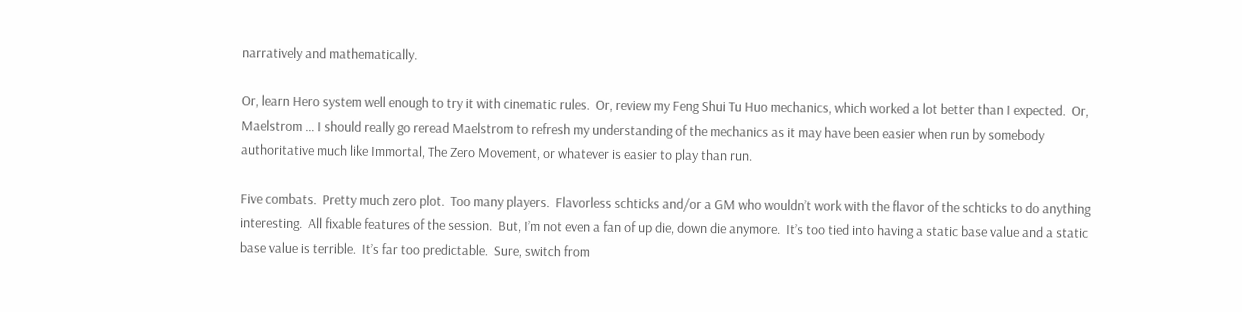narratively and mathematically.

Or, learn Hero system well enough to try it with cinematic rules.  Or, review my Feng Shui Tu Huo mechanics, which worked a lot better than I expected.  Or, Maelstrom … I should really go reread Maelstrom to refresh my understanding of the mechanics as it may have been easier when run by somebody authoritative much like Immortal, The Zero Movement, or whatever is easier to play than run.

Five combats.  Pretty much zero plot.  Too many players.  Flavorless schticks and/or a GM who wouldn’t work with the flavor of the schticks to do anything interesting.  All fixable features of the session.  But, I’m not even a fan of up die, down die anymore.  It’s too tied into having a static base value and a static base value is terrible.  It’s far too predictable.  Sure, switch from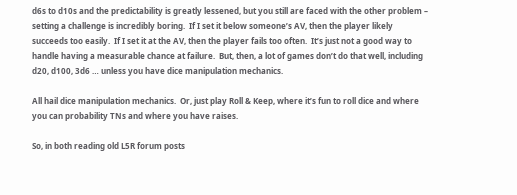d6s to d10s and the predictability is greatly lessened, but you still are faced with the other problem – setting a challenge is incredibly boring.  If I set it below someone’s AV, then the player likely succeeds too easily.  If I set it at the AV, then the player fails too often.  It’s just not a good way to handle having a measurable chance at failure.  But, then, a lot of games don’t do that well, including d20, d100, 3d6 … unless you have dice manipulation mechanics.

All hail dice manipulation mechanics.  Or, just play Roll & Keep, where it’s fun to roll dice and where you can probability TNs and where you have raises.

So, in both reading old L5R forum posts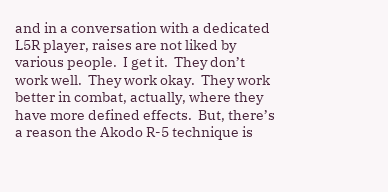and in a conversation with a dedicated L5R player, raises are not liked by various people.  I get it.  They don’t work well.  They work okay.  They work better in combat, actually, where they have more defined effects.  But, there’s a reason the Akodo R-5 technique is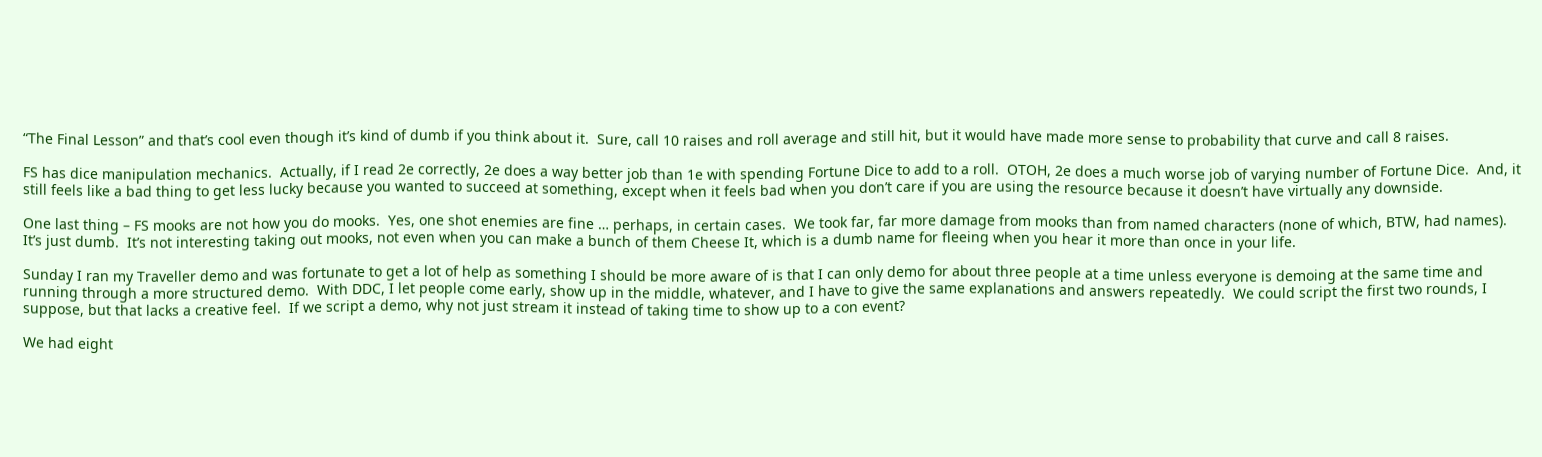“The Final Lesson” and that’s cool even though it’s kind of dumb if you think about it.  Sure, call 10 raises and roll average and still hit, but it would have made more sense to probability that curve and call 8 raises.

FS has dice manipulation mechanics.  Actually, if I read 2e correctly, 2e does a way better job than 1e with spending Fortune Dice to add to a roll.  OTOH, 2e does a much worse job of varying number of Fortune Dice.  And, it still feels like a bad thing to get less lucky because you wanted to succeed at something, except when it feels bad when you don’t care if you are using the resource because it doesn’t have virtually any downside.

One last thing – FS mooks are not how you do mooks.  Yes, one shot enemies are fine … perhaps, in certain cases.  We took far, far more damage from mooks than from named characters (none of which, BTW, had names).  It’s just dumb.  It’s not interesting taking out mooks, not even when you can make a bunch of them Cheese It, which is a dumb name for fleeing when you hear it more than once in your life.

Sunday I ran my Traveller demo and was fortunate to get a lot of help as something I should be more aware of is that I can only demo for about three people at a time unless everyone is demoing at the same time and running through a more structured demo.  With DDC, I let people come early, show up in the middle, whatever, and I have to give the same explanations and answers repeatedly.  We could script the first two rounds, I suppose, but that lacks a creative feel.  If we script a demo, why not just stream it instead of taking time to show up to a con event?

We had eight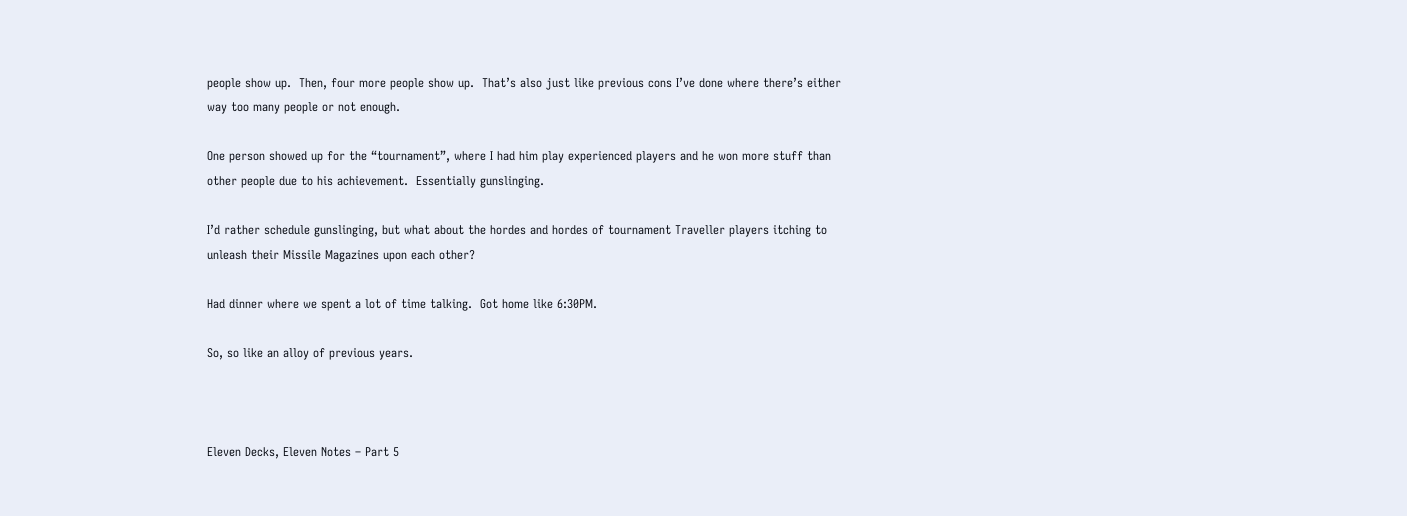people show up.  Then, four more people show up.  That’s also just like previous cons I’ve done where there’s either way too many people or not enough.

One person showed up for the “tournament”, where I had him play experienced players and he won more stuff than other people due to his achievement.  Essentially gunslinging.

I’d rather schedule gunslinging, but what about the hordes and hordes of tournament Traveller players itching to unleash their Missile Magazines upon each other?

Had dinner where we spent a lot of time talking.  Got home like 6:30PM.

So, so like an alloy of previous years.



Eleven Decks, Eleven Notes – Part 5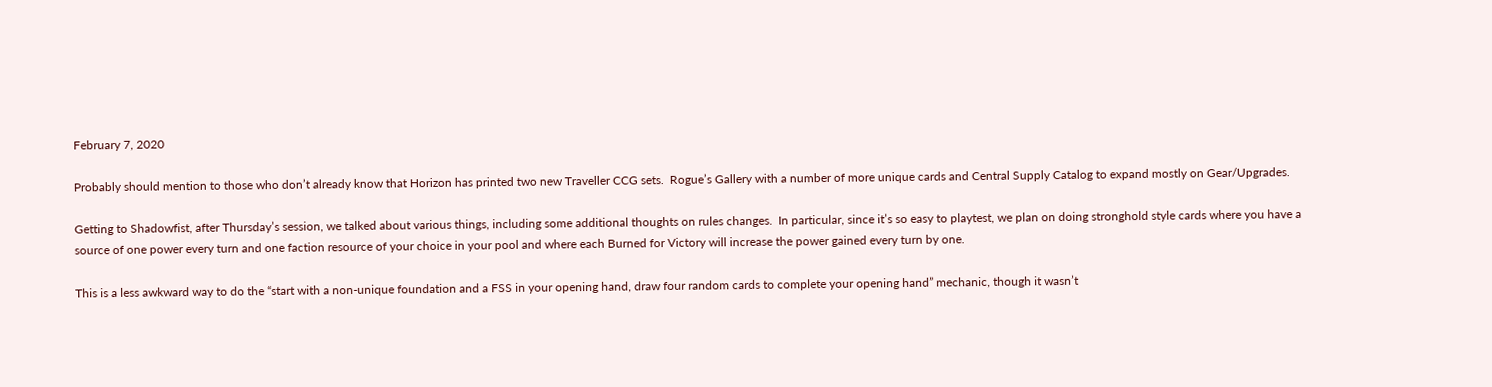February 7, 2020

Probably should mention to those who don’t already know that Horizon has printed two new Traveller CCG sets.  Rogue’s Gallery with a number of more unique cards and Central Supply Catalog to expand mostly on Gear/Upgrades.

Getting to Shadowfist, after Thursday’s session, we talked about various things, including some additional thoughts on rules changes.  In particular, since it’s so easy to playtest, we plan on doing stronghold style cards where you have a source of one power every turn and one faction resource of your choice in your pool and where each Burned for Victory will increase the power gained every turn by one.

This is a less awkward way to do the “start with a non-unique foundation and a FSS in your opening hand, draw four random cards to complete your opening hand” mechanic, though it wasn’t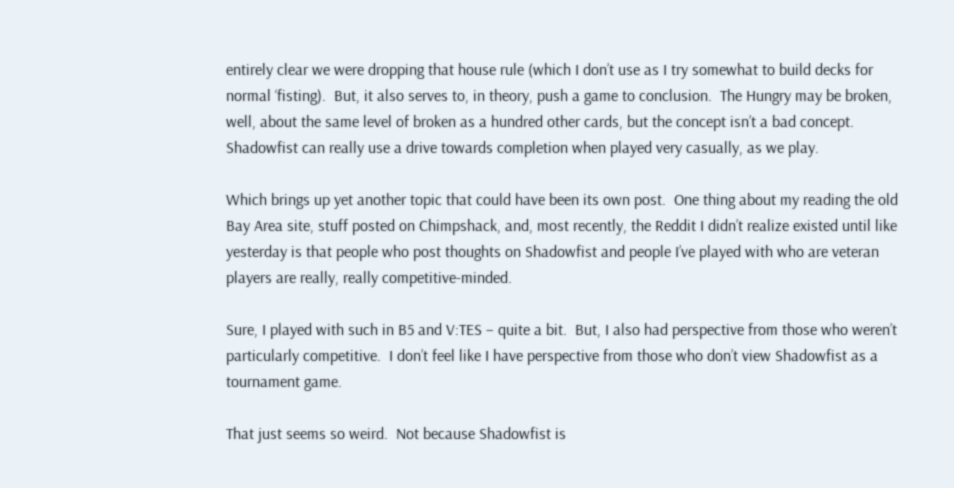entirely clear we were dropping that house rule (which I don’t use as I try somewhat to build decks for normal ‘fisting).  But, it also serves to, in theory, push a game to conclusion.  The Hungry may be broken, well, about the same level of broken as a hundred other cards, but the concept isn’t a bad concept.  Shadowfist can really use a drive towards completion when played very casually, as we play.

Which brings up yet another topic that could have been its own post.  One thing about my reading the old Bay Area site, stuff posted on Chimpshack, and, most recently, the Reddit I didn’t realize existed until like yesterday is that people who post thoughts on Shadowfist and people I’ve played with who are veteran players are really, really competitive-minded.

Sure, I played with such in B5 and V:TES – quite a bit.  But, I also had perspective from those who weren’t particularly competitive.  I don’t feel like I have perspective from those who don’t view Shadowfist as a tournament game.

That just seems so weird.  Not because Shadowfist is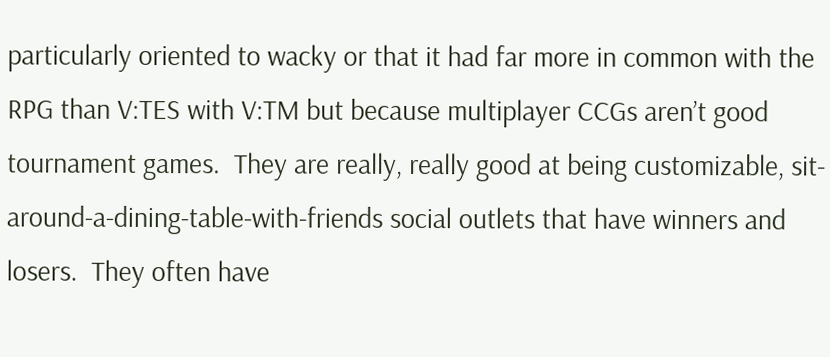particularly oriented to wacky or that it had far more in common with the RPG than V:TES with V:TM but because multiplayer CCGs aren’t good tournament games.  They are really, really good at being customizable, sit-around-a-dining-table-with-friends social outlets that have winners and losers.  They often have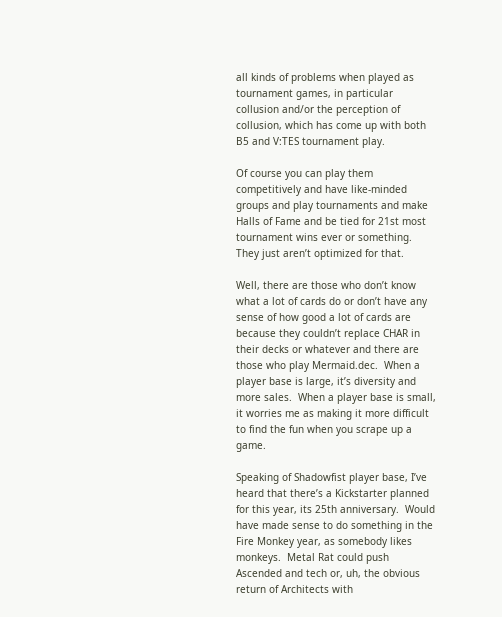all kinds of problems when played as tournament games, in particular collusion and/or the perception of collusion, which has come up with both B5 and V:TES tournament play.

Of course you can play them competitively and have like-minded groups and play tournaments and make Halls of Fame and be tied for 21st most tournament wins ever or something.  They just aren’t optimized for that.

Well, there are those who don’t know what a lot of cards do or don’t have any sense of how good a lot of cards are because they couldn’t replace CHAR in their decks or whatever and there are those who play Mermaid.dec.  When a player base is large, it’s diversity and more sales.  When a player base is small, it worries me as making it more difficult to find the fun when you scrape up a game.

Speaking of Shadowfist player base, I’ve heard that there’s a Kickstarter planned for this year, its 25th anniversary.  Would have made sense to do something in the Fire Monkey year, as somebody likes monkeys.  Metal Rat could push Ascended and tech or, uh, the obvious return of Architects with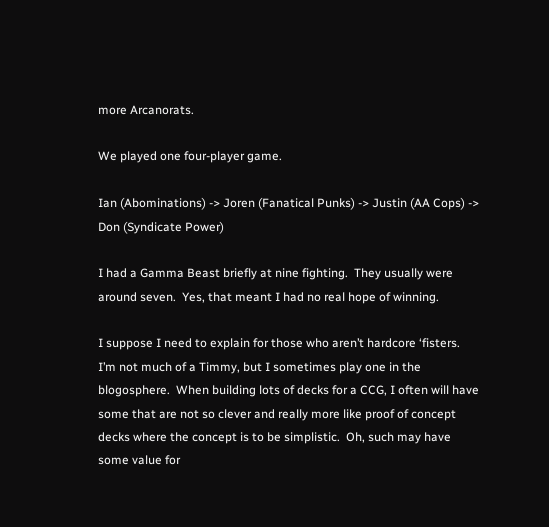more Arcanorats.

We played one four-player game.

Ian (Abominations) -> Joren (Fanatical Punks) -> Justin (AA Cops) -> Don (Syndicate Power)

I had a Gamma Beast briefly at nine fighting.  They usually were around seven.  Yes, that meant I had no real hope of winning.

I suppose I need to explain for those who aren’t hardcore ‘fisters.  I’m not much of a Timmy, but I sometimes play one in the blogosphere.  When building lots of decks for a CCG, I often will have some that are not so clever and really more like proof of concept decks where the concept is to be simplistic.  Oh, such may have some value for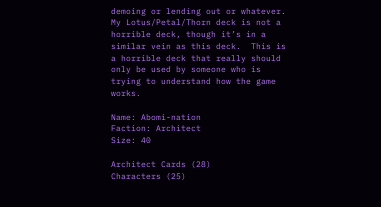demoing or lending out or whatever.  My Lotus/Petal/Thorn deck is not a horrible deck, though it’s in a similar vein as this deck.  This is a horrible deck that really should only be used by someone who is trying to understand how the game works.

Name: Abomi-nation
Faction: Architect
Size: 40

Architect Cards (28)
Characters (25)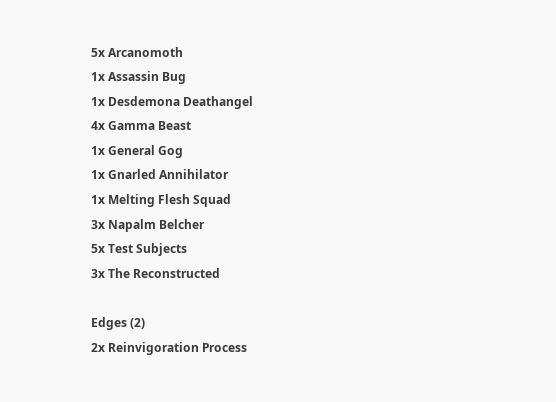5x Arcanomoth
1x Assassin Bug
1x Desdemona Deathangel
4x Gamma Beast
1x General Gog
1x Gnarled Annihilator
1x Melting Flesh Squad
3x Napalm Belcher
5x Test Subjects
3x The Reconstructed

Edges (2)
2x Reinvigoration Process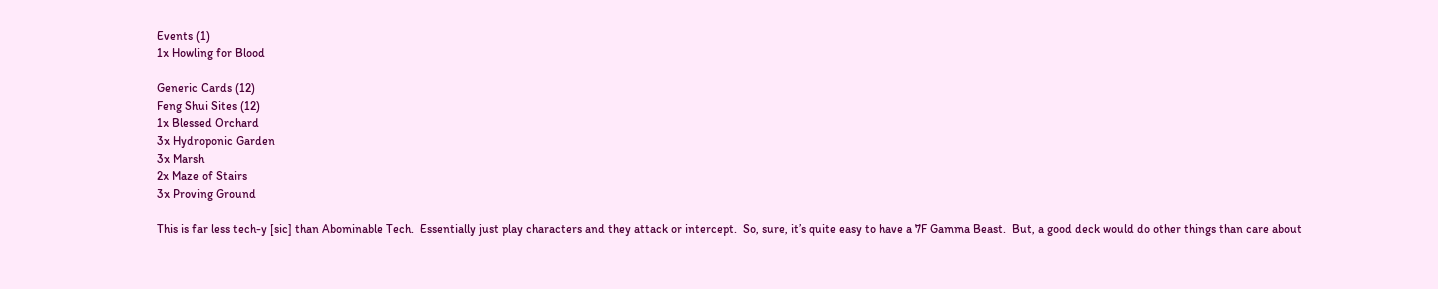Events (1)
1x Howling for Blood

Generic Cards (12)
Feng Shui Sites (12)
1x Blessed Orchard
3x Hydroponic Garden
3x Marsh
2x Maze of Stairs
3x Proving Ground

This is far less tech-y [sic] than Abominable Tech.  Essentially just play characters and they attack or intercept.  So, sure, it’s quite easy to have a 7F Gamma Beast.  But, a good deck would do other things than care about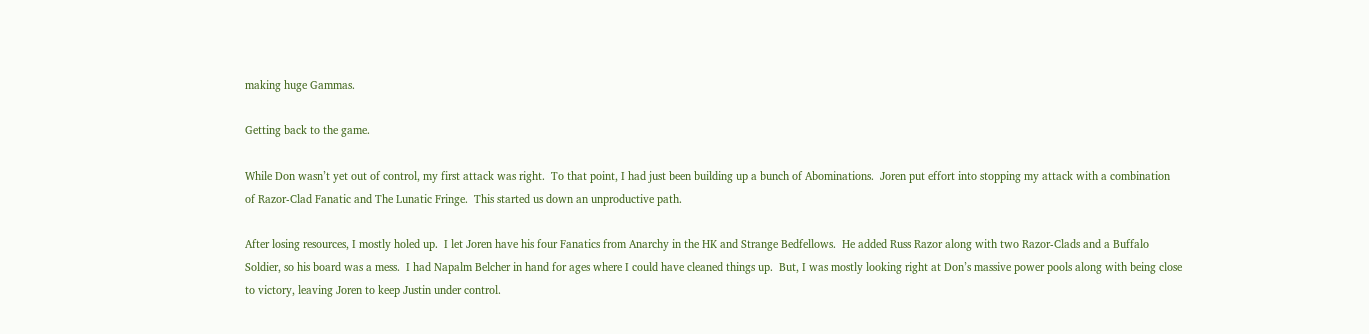making huge Gammas.

Getting back to the game.

While Don wasn’t yet out of control, my first attack was right.  To that point, I had just been building up a bunch of Abominations.  Joren put effort into stopping my attack with a combination of Razor-Clad Fanatic and The Lunatic Fringe.  This started us down an unproductive path.

After losing resources, I mostly holed up.  I let Joren have his four Fanatics from Anarchy in the HK and Strange Bedfellows.  He added Russ Razor along with two Razor-Clads and a Buffalo Soldier, so his board was a mess.  I had Napalm Belcher in hand for ages where I could have cleaned things up.  But, I was mostly looking right at Don’s massive power pools along with being close to victory, leaving Joren to keep Justin under control.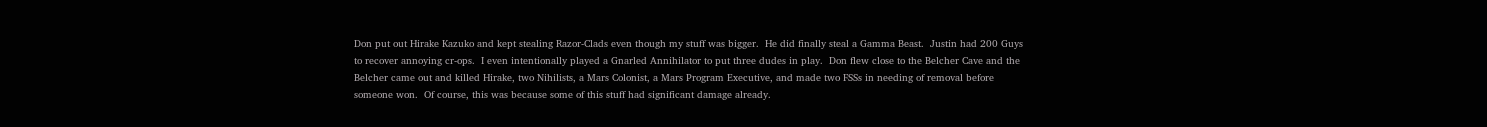Don put out Hirake Kazuko and kept stealing Razor-Clads even though my stuff was bigger.  He did finally steal a Gamma Beast.  Justin had 200 Guys to recover annoying cr-ops.  I even intentionally played a Gnarled Annihilator to put three dudes in play.  Don flew close to the Belcher Cave and the Belcher came out and killed Hirake, two Nihilists, a Mars Colonist, a Mars Program Executive, and made two FSSs in needing of removal before someone won.  Of course, this was because some of this stuff had significant damage already.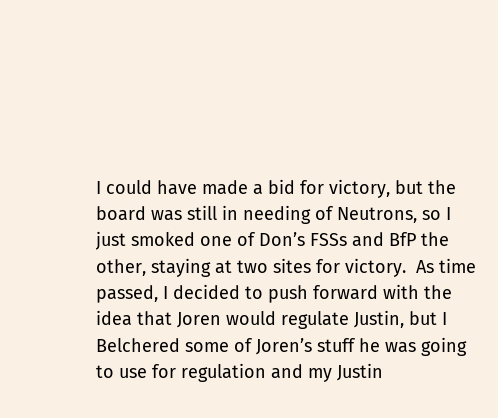I could have made a bid for victory, but the board was still in needing of Neutrons, so I just smoked one of Don’s FSSs and BfP the other, staying at two sites for victory.  As time passed, I decided to push forward with the idea that Joren would regulate Justin, but I Belchered some of Joren’s stuff he was going to use for regulation and my Justin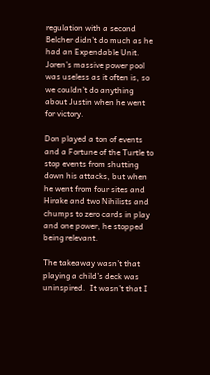regulation with a second Belcher didn’t do much as he had an Expendable Unit.  Joren’s massive power pool was useless as it often is, so we couldn’t do anything about Justin when he went for victory.

Don played a ton of events and a Fortune of the Turtle to stop events from shutting down his attacks, but when he went from four sites and Hirake and two Nihilists and chumps to zero cards in play and one power, he stopped being relevant.

The takeaway wasn’t that playing a child’s deck was uninspired.  It wasn’t that I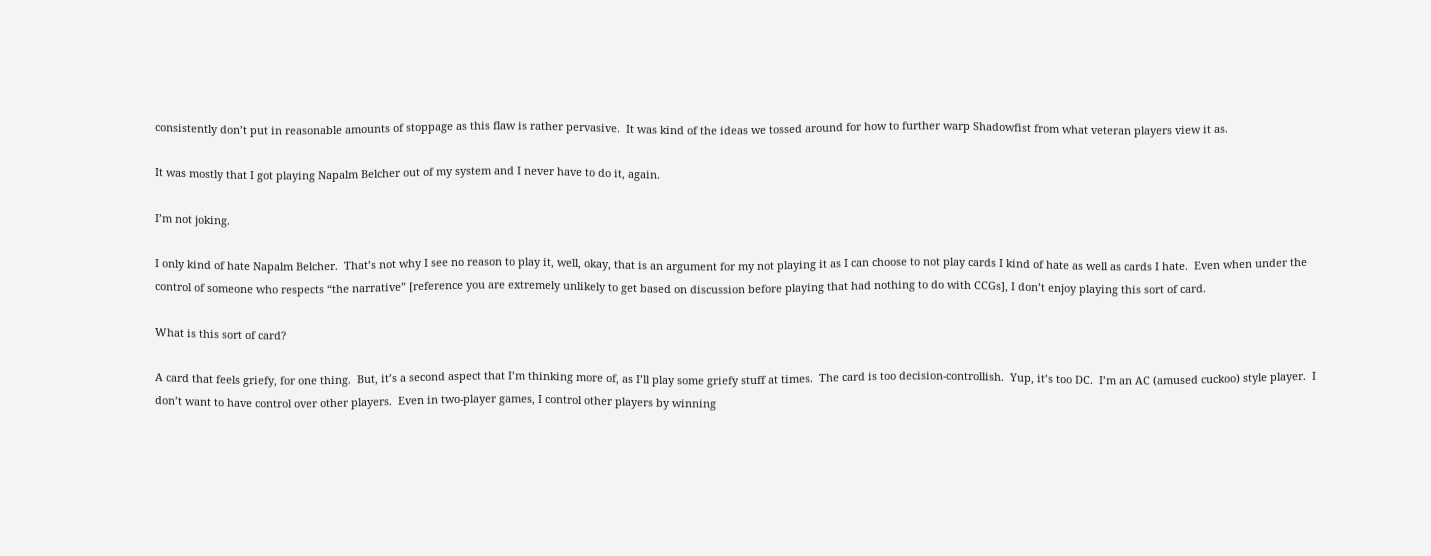consistently don’t put in reasonable amounts of stoppage as this flaw is rather pervasive.  It was kind of the ideas we tossed around for how to further warp Shadowfist from what veteran players view it as.

It was mostly that I got playing Napalm Belcher out of my system and I never have to do it, again.

I’m not joking.

I only kind of hate Napalm Belcher.  That’s not why I see no reason to play it, well, okay, that is an argument for my not playing it as I can choose to not play cards I kind of hate as well as cards I hate.  Even when under the control of someone who respects “the narrative” [reference you are extremely unlikely to get based on discussion before playing that had nothing to do with CCGs], I don’t enjoy playing this sort of card.

What is this sort of card?

A card that feels griefy, for one thing.  But, it’s a second aspect that I’m thinking more of, as I’ll play some griefy stuff at times.  The card is too decision-controllish.  Yup, it’s too DC.  I’m an AC (amused cuckoo) style player.  I don’t want to have control over other players.  Even in two-player games, I control other players by winning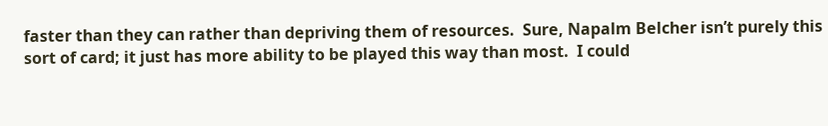faster than they can rather than depriving them of resources.  Sure, Napalm Belcher isn’t purely this sort of card; it just has more ability to be played this way than most.  I could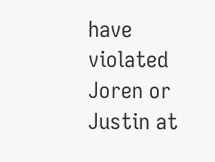have violated Joren or Justin at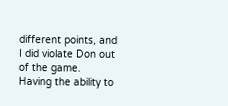different points, and I did violate Don out of the game.  Having the ability to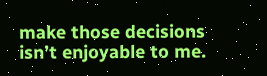make those decisions isn’t enjoyable to me.